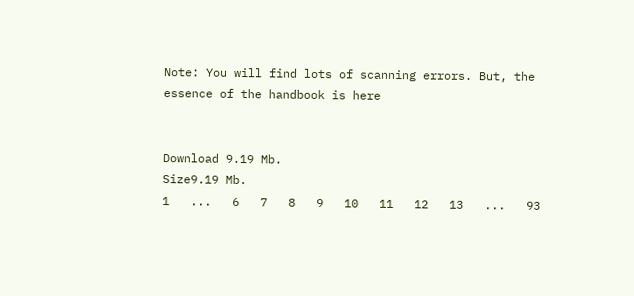Note: You will find lots of scanning errors. But, the essence of the handbook is here


Download 9.19 Mb.
Size9.19 Mb.
1   ...   6   7   8   9   10   11   12   13   ...   93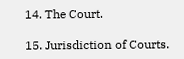14. The Court.

15. Jurisdiction of Courts.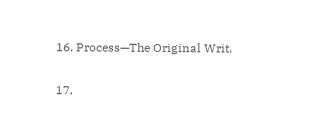16. Process—The Original Writ.

17.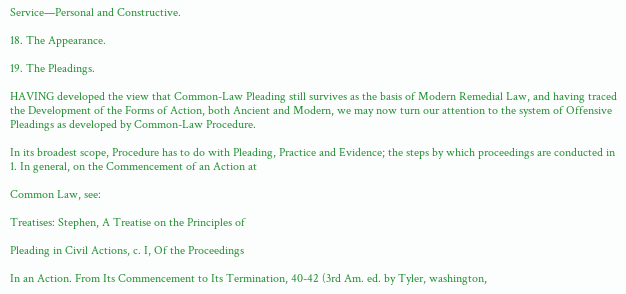Service—Personal and Constructive.

18. The Appearance.

19. The Pleadings.

HAVING developed the view that Common-Law Pleading still survives as the basis of Modern Remedial Law, and having traced the Development of the Forms of Action, both Ancient and Modern, we may now turn our attention to the system of Offensive Pleadings as developed by Common-Law Procedure.

In its broadest scope, Procedure has to do with Pleading, Practice and Evidence; the steps by which proceedings are conducted in
1. In general, on the Commencement of an Action at

Common Law, see:

Treatises: Stephen, A Treatise on the Principles of

Pleading in Civil Actions, c. I, Of the Proceedings

In an Action. From Its Commencement to Its Termination, 40-42 (3rd Am. ed. by Tyler, washington,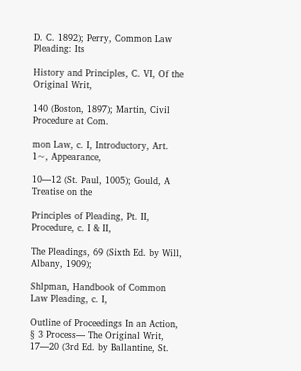D. C. 1892); Perry, Common Law Pleading: Its

History and Principles, C. VI, Of the Original Writ,

140 (Boston, 1897); Martin, Civil Procedure at Com.

mon Law, c. I, Introductory, Art. 1~, Appearance,

10—12 (St. Paul, 1005); Gould, A Treatise on the

Principles of Pleading, Pt. II, Procedure, c. I & II,

The Pleadings, 69 (Sixth Ed. by Will, Albany, 1909);

Shlpman, Handbook of Common Law Pleading, c. I,

Outline of Proceedings In an Action, § 3 Process— The Original Writ, 17—20 (3rd Ed. by Ballantine, St.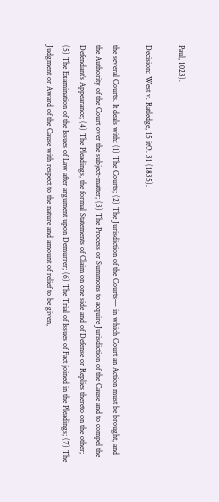Paul, 1023).

Decision: West v. Ratledge, 15 itO. 31 (1835).

the several Courts. It deals with: (1) The Courts; (2) The Jurisdiction of the Courts— in which Court an Action must be brought, and the Authority of the Court over the subject-matter; (3) The Process or Summons to acquire Jurisdiction of the Cause and to compel the Defendant’s Appearance; (4) The Pleadings, the formal Statements of Claim on one side and of Defense or Replies thereto on the other; (5) The Examination of the Issues of Law after argument upon Demurrer; (6) The Trial of Issues of Fact joined in the Pleadings; (7) The Judgment or Award of the Cause with respect to the nature and amount of relief to be given,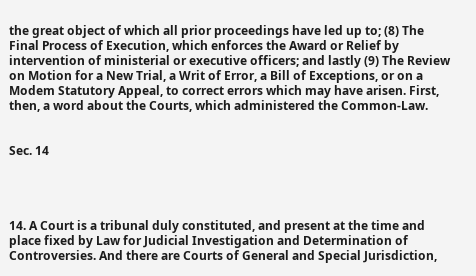the great object of which all prior proceedings have led up to; (8) The Final Process of Execution, which enforces the Award or Relief by intervention of ministerial or executive officers; and lastly (9) The Review on Motion for a New Trial, a Writ of Error, a Bill of Exceptions, or on a Modem Statutory Appeal, to correct errors which may have arisen. First, then, a word about the Courts, which administered the Common-Law.


Sec. 14




14. A Court is a tribunal duly constituted, and present at the time and place fixed by Law for Judicial Investigation and Determination of Controversies. And there are Courts of General and Special Jurisdiction,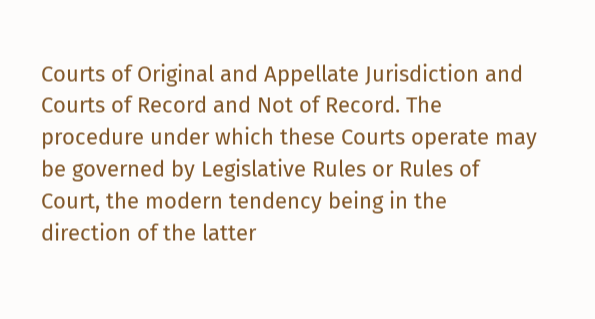Courts of Original and Appellate Jurisdiction and Courts of Record and Not of Record. The procedure under which these Courts operate may be governed by Legislative Rules or Rules of Court, the modern tendency being in the direction of the latter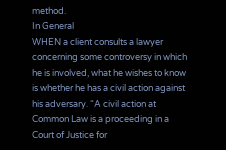method.
In General
WHEN a client consults a lawyer concerning some controversy in which he is involved, what he wishes to know is whether he has a civil action against his adversary. “A civil action at Common Law is a proceeding in a Court of Justice for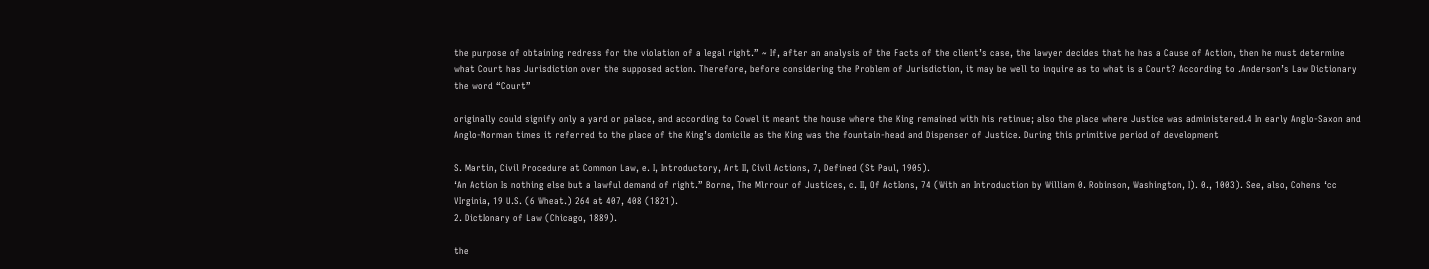the purpose of obtaining redress for the violation of a legal right.” ~ If, after an analysis of the Facts of the client’s case, the lawyer decides that he has a Cause of Action, then he must determine what Court has Jurisdiction over the supposed action. Therefore, before considering the Problem of Jurisdiction, it may be well to inquire as to what is a Court? According to .Anderson’s Law Dictionary the word “Court”

originally could signify only a yard or palace, and according to Cowel it meant the house where the King remained with his retinue; also the place where Justice was administered.4 In early Anglo-Saxon and Anglo-Norman times it referred to the place of the King’s domicile as the King was the fountain-head and Dispenser of Justice. During this primitive period of development

S. Martin, Civil Procedure at Common Law, e. I, Introductory, Art II, Civil Actions, 7, Defined (St Paul, 1905).
‘An Action Is nothing else but a lawful demand of right.” Borne, The Mlrrour of Justices, c. II, Of ActIons, 74 (With an Introduction by William 0. Robinson, Washington, I). 0., 1003). See, also, Cohens ‘cc VIrginia, 19 U.S. (6 Wheat.) 264 at 407, 408 (1821).
2. DictIonary of Law (Chicago, 1889).

the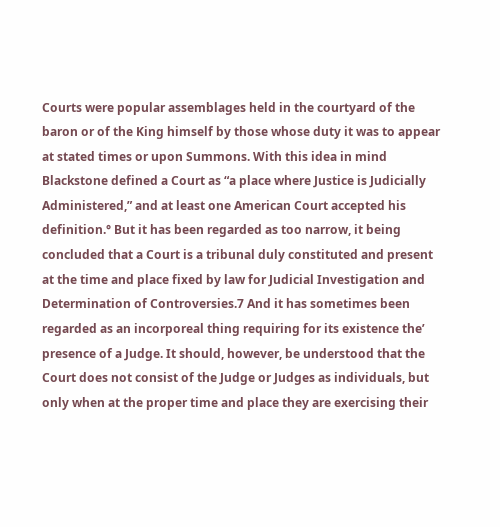Courts were popular assemblages held in the courtyard of the baron or of the King himself by those whose duty it was to appear at stated times or upon Summons. With this idea in mind Blackstone defined a Court as “a place where Justice is Judicially Administered,” and at least one American Court accepted his definition.° But it has been regarded as too narrow, it being concluded that a Court is a tribunal duly constituted and present at the time and place fixed by law for Judicial Investigation and Determination of Controversies.7 And it has sometimes been regarded as an incorporeal thing requiring for its existence the’ presence of a Judge. It should, however, be understood that the Court does not consist of the Judge or Judges as individuals, but only when at the proper time and place they are exercising their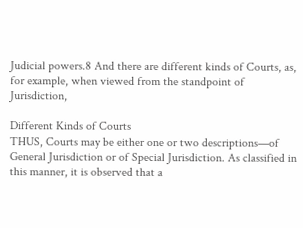Judicial powers.8 And there are different kinds of Courts, as, for example, when viewed from the standpoint of Jurisdiction,

Different Kinds of Courts
THUS, Courts may be either one or two descriptions—of General Jurisdiction or of Special Jurisdiction. As classified in this manner, it is observed that a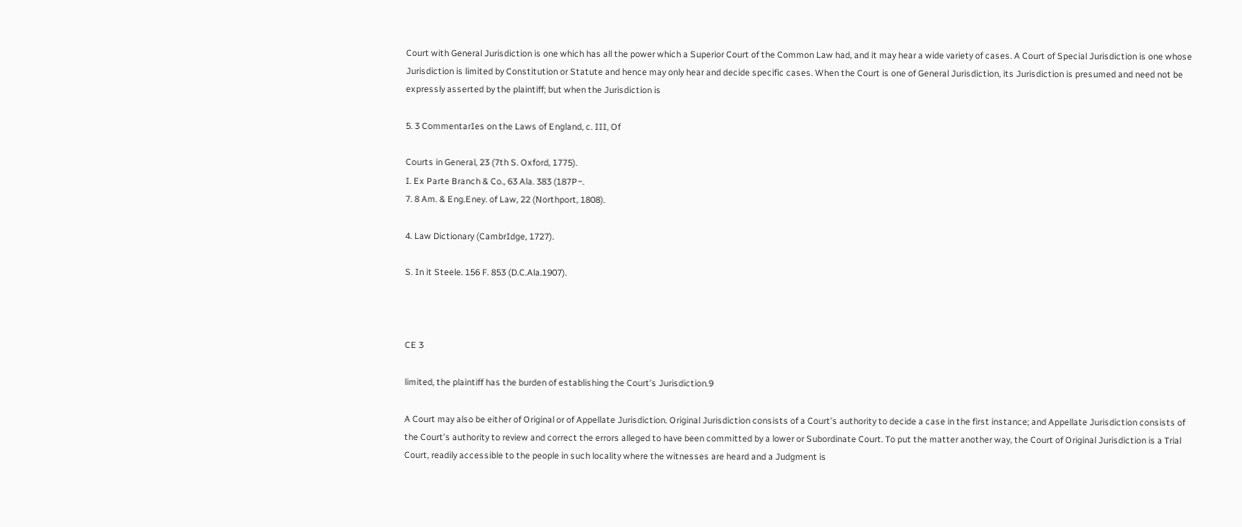Court with General Jurisdiction is one which has all the power which a Superior Court of the Common Law had, and it may hear a wide variety of cases. A Court of Special Jurisdiction is one whose Jurisdiction is limited by Constitution or Statute and hence may only hear and decide specific cases. When the Court is one of General Jurisdiction, its Jurisdiction is presumed and need not be expressly asserted by the plaintiff; but when the Jurisdiction is

5. 3 CommentarIes on the Laws of England, c. III, Of

Courts in General, 23 (7th S. Oxford, 1775).
I. Ex Parte Branch & Co., 63 Ala. 383 (187P~.
7. 8 Am. & Eng.Eney. of Law, 22 (Northport, 1808).

4. Law Dictionary (CambrIdge, 1727).

S. In it Steele. 156 F. 853 (D.C.Ala.1907).



CE 3

limited, the plaintiff has the burden of establishing the Court’s Jurisdiction.9

A Court may also be either of Original or of Appellate Jurisdiction. Original Jurisdiction consists of a Court’s authority to decide a case in the first instance; and Appellate Jurisdiction consists of the Court’s authority to review and correct the errors alleged to have been committed by a lower or Subordinate Court. To put the matter another way, the Court of Original Jurisdiction is a Trial Court, readily accessible to the people in such locality where the witnesses are heard and a Judgment is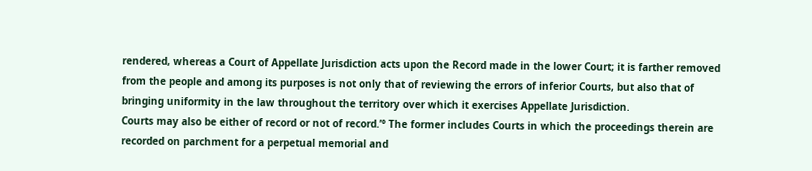rendered, whereas a Court of Appellate Jurisdiction acts upon the Record made in the lower Court; it is farther removed from the people and among its purposes is not only that of reviewing the errors of inferior Courts, but also that of bringing uniformity in the law throughout the territory over which it exercises Appellate Jurisdiction.
Courts may also be either of record or not of record.’° The former includes Courts in which the proceedings therein are recorded on parchment for a perpetual memorial and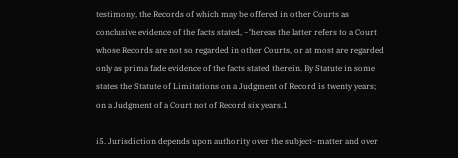testimony, the Records of which may be offered in other Courts as conclusive evidence of the facts stated, ~‘hereas the latter refers to a Court whose Records are not so regarded in other Courts, or at most are regarded only as prima fade evidence of the facts stated therein. By Statute in some states the Statute of Limitations on a Judgment of Record is twenty years; on a Judgment of a Court not of Record six years.1

i5. Jurisdiction depends upon authority over the subject~matter and over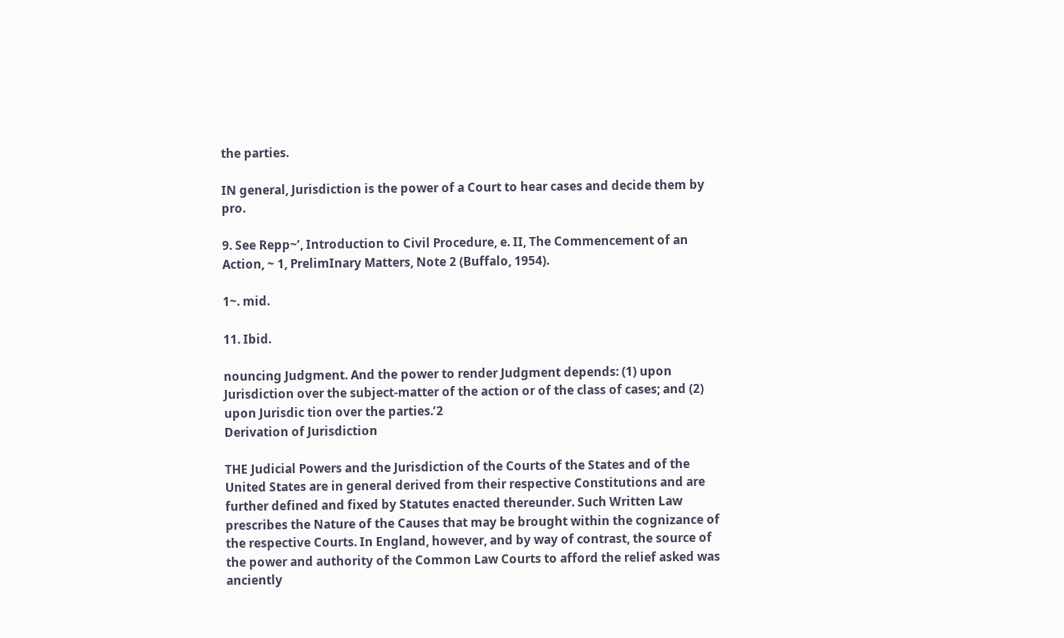the parties.

IN general, Jurisdiction is the power of a Court to hear cases and decide them by pro.

9. See Repp~’, Introduction to Civil Procedure, e. II, The Commencement of an Action, ~ 1, PrelimInary Matters, Note 2 (Buffalo, 1954).

1~. mid.

11. Ibid.

nouncing Judgment. And the power to render Judgment depends: (1) upon Jurisdiction over the subject-matter of the action or of the class of cases; and (2) upon Jurisdic tion over the parties.’2
Derivation of Jurisdiction

THE Judicial Powers and the Jurisdiction of the Courts of the States and of the United States are in general derived from their respective Constitutions and are further defined and fixed by Statutes enacted thereunder. Such Written Law prescribes the Nature of the Causes that may be brought within the cognizance of the respective Courts. In England, however, and by way of contrast, the source of the power and authority of the Common Law Courts to afford the relief asked was anciently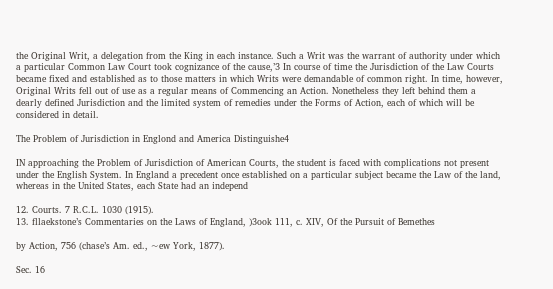the Original Writ, a delegation from the King in each instance. Such a Writ was the warrant of authority under which a particular Common Law Court took cognizance of the cause,’3 In course of time the Jurisdiction of the Law Courts became fixed and established as to those matters in which Writs were demandable of common right. In time, however, Original Writs fell out of use as a regular means of Commencing an Action. Nonetheless they left behind them a dearly defined Jurisdiction and the limited system of remedies under the Forms of Action, each of which will be considered in detail.

The Problem of Jurisdiction in Englond and America Distinguishe4

IN approaching the Problem of Jurisdiction of American Courts, the student is faced with complications not present under the English System. In England a precedent once established on a particular subject became the Law of the land, whereas in the United States, each State had an independ

12. Courts. 7 R.C.L. 1030 (1915).
13. fllaekstone’s Commentaries on the Laws of England, )3ook 111, c. XIV, Of the Pursuit of Bemethes

by Action, 756 (chase’s Am. ed., ~ew York, 1877).

Sec. 16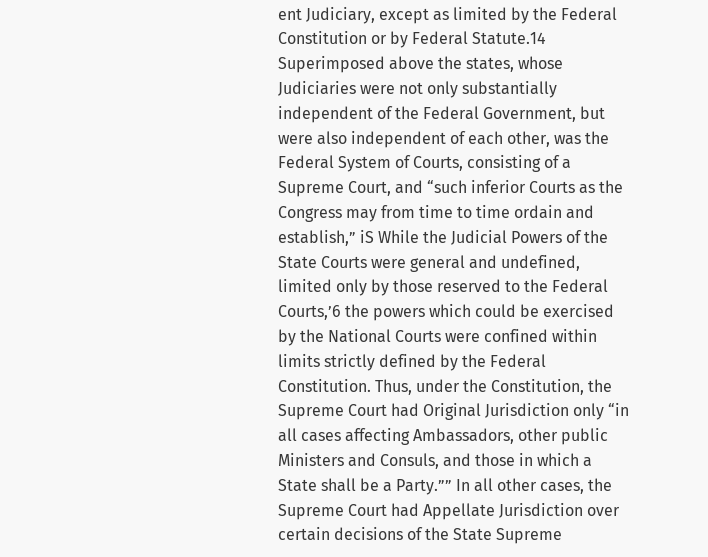ent Judiciary, except as limited by the Federal Constitution or by Federal Statute.14 Superimposed above the states, whose Judiciaries were not only substantially independent of the Federal Government, but were also independent of each other, was the Federal System of Courts, consisting of a Supreme Court, and “such inferior Courts as the Congress may from time to time ordain and establish,” iS While the Judicial Powers of the State Courts were general and undefined, limited only by those reserved to the Federal Courts,’6 the powers which could be exercised by the National Courts were confined within limits strictly defined by the Federal Constitution. Thus, under the Constitution, the Supreme Court had Original Jurisdiction only “in all cases affecting Ambassadors, other public Ministers and Consuls, and those in which a State shall be a Party.”” In all other cases, the Supreme Court had Appellate Jurisdiction over certain decisions of the State Supreme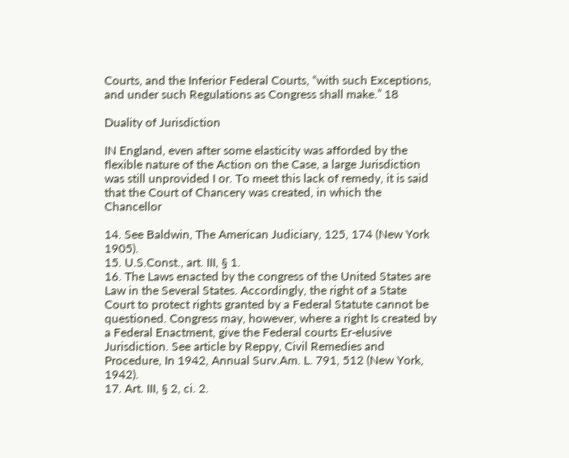Courts, and the Inferior Federal Courts, “with such Exceptions, and under such Regulations as Congress shall make.” 18

Duality of Jurisdiction

IN England, even after some elasticity was afforded by the flexible nature of the Action on the Case, a large Jurisdiction was still unprovided I or. To meet this lack of remedy, it is said that the Court of Chancery was created, in which the Chancellor

14. See Baldwin, The American Judiciary, 125, 174 (New York 1905).
15. U.S.Const., art. III, § 1.
16. The Laws enacted by the congress of the United States are Law in the Several States. Accordingly, the right of a State Court to protect rights granted by a Federal Statute cannot be questioned. Congress may, however, where a right Is created by a Federal Enactment, give the Federal courts Er-elusive Jurisdiction. See article by Reppy, Civil Remedies and Procedure, In 1942, Annual Surv.Am. L. 791, 512 (New York, 1942).
17. Art. III, § 2, ci. 2.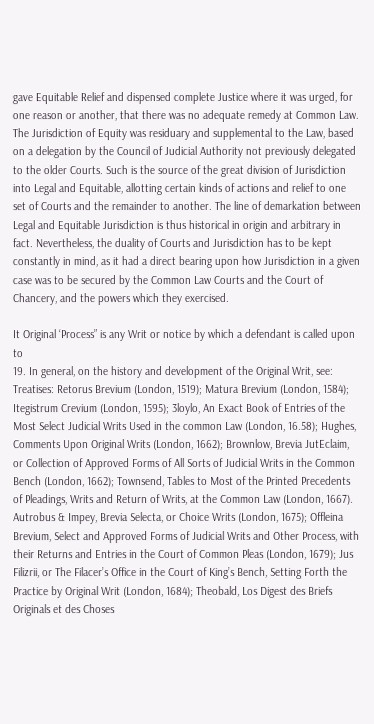gave Equitable Relief and dispensed complete Justice where it was urged, for one reason or another, that there was no adequate remedy at Common Law. The Jurisdiction of Equity was residuary and supplemental to the Law, based on a delegation by the Council of Judicial Authority not previously delegated to the older Courts. Such is the source of the great division of Jurisdiction into Legal and Equitable, allotting certain kinds of actions and relief to one set of Courts and the remainder to another. The line of demarkation between Legal and Equitable Jurisdiction is thus historical in origin and arbitrary in fact. Nevertheless, the duality of Courts and Jurisdiction has to be kept constantly in mind, as it had a direct bearing upon how Jurisdiction in a given case was to be secured by the Common Law Courts and the Court of Chancery, and the powers which they exercised.

It Original ‘Process” is any Writ or notice by which a defendant is called upon to
19. In general, on the history and development of the Original Writ, see:
Treatises: Retorus Brevium (London, 1519); Matura Brevium (London, 1584); Itegistrum Crevium (London, 1595); 3loylo, An Exact Book of Entries of the Most Select Judicial Writs Used in the common Law (London, 16.58); Hughes, Comments Upon Original Writs (London, 1662); Brownlow, Brevia JutEclaim, or Collection of Approved Forms of All Sorts of Judicial Writs in the Common Bench (London, 1662); Townsend, Tables to Most of the Printed Precedents of Pleadings, Writs and Return of Writs, at the Common Law (London, 1667). Autrobus & Impey, Brevia Selecta, or Choice Writs (London, 1675); Offleina Brevium, Select and Approved Forms of Judicial Writs and Other Process, with their Returns and Entries in the Court of Common Pleas (London, 1679); Jus Filizrii, or The Filacer’s Office in the Court of King’s Bench, Setting Forth the Practice by Original Writ (London, 1684); Theobald, Los Digest des Briefs Originals et des Choses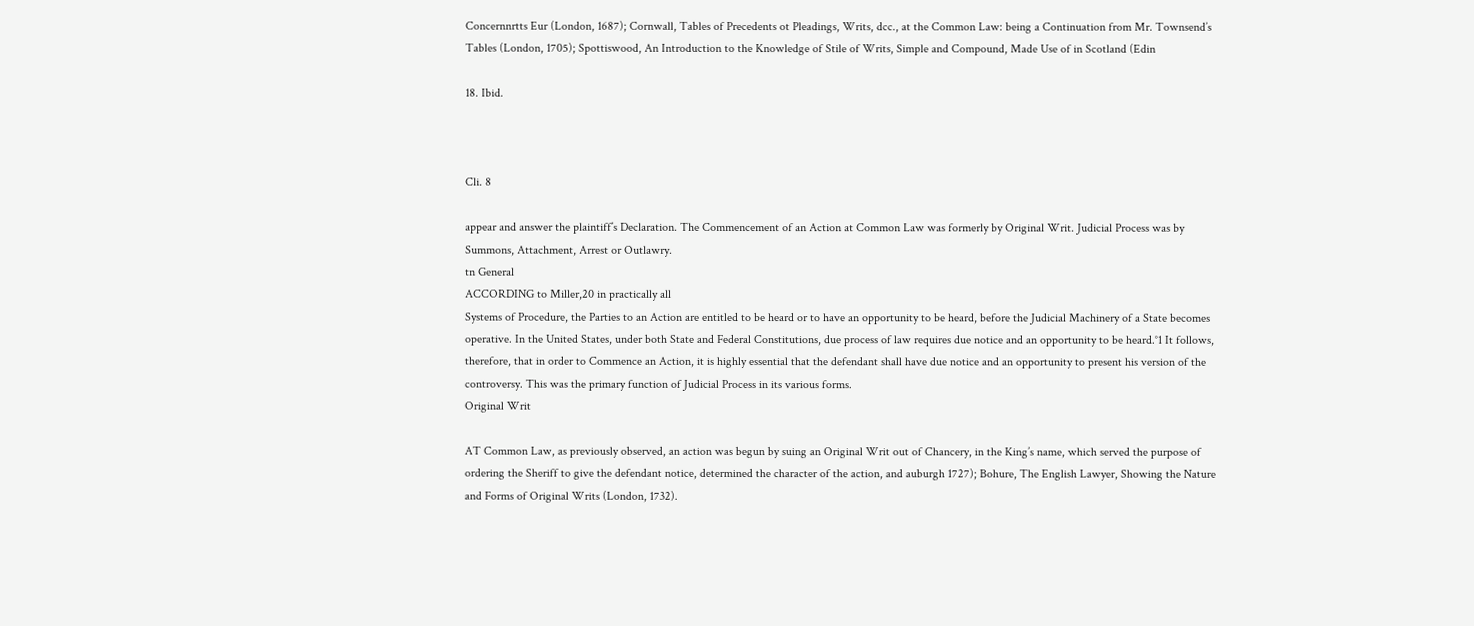Concernnrtts Eur (London, 1687); Cornwall, Tables of Precedents ot Pleadings, Writs, dcc., at the Common Law: being a Continuation from Mr. Townsend’s Tables (London, 1705); Spottiswood, An Introduction to the Knowledge of Stile of Writs, Simple and Compound, Made Use of in Scotland (Edin

18. Ibid.



Cli. 8

appear and answer the plaintiff’s Declaration. The Commencement of an Action at Common Law was formerly by Original Writ. Judicial Process was by Summons, Attachment, Arrest or Outlawry.
tn General
ACCORDING to Miller,20 in practically all
Systems of Procedure, the Parties to an Action are entitled to be heard or to have an opportunity to be heard, before the Judicial Machinery of a State becomes operative. In the United States, under both State and Federal Constitutions, due process of law requires due notice and an opportunity to be heard.°1 It follows, therefore, that in order to Commence an Action, it is highly essential that the defendant shall have due notice and an opportunity to present his version of the controversy. This was the primary function of Judicial Process in its various forms.
Original Writ

AT Common Law, as previously observed, an action was begun by suing an Original Writ out of Chancery, in the King’s name, which served the purpose of ordering the Sheriff to give the defendant notice, determined the character of the action, and auburgh 1727); Bohure, The English Lawyer, Showing the Nature and Forms of Original Writs (London, 1732).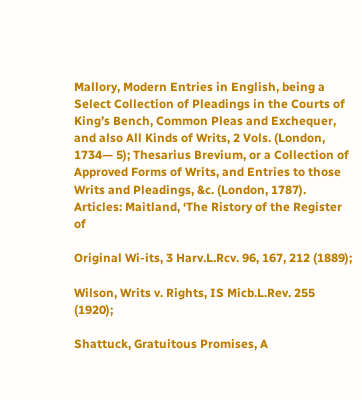Mallory, Modern Entries in English, being a Select Collection of Pleadings in the Courts of King’s Bench, Common Pleas and Exchequer, and also All Kinds of Writs, 2 Vols. (London, 1734— 5); Thesarius Brevium, or a Collection of Approved Forms of Writs, and Entries to those Writs and Pleadings, &c. (London, 1787).
Articles: Maitland, ‘The Ristory of the Register of

Original Wi-its, 3 Harv.L.Rcv. 96, 167, 212 (1889);

Wilson, Writs v. Rights, IS Micb.L.Rev. 255 (1920);

Shattuck, Gratuitous Promises, A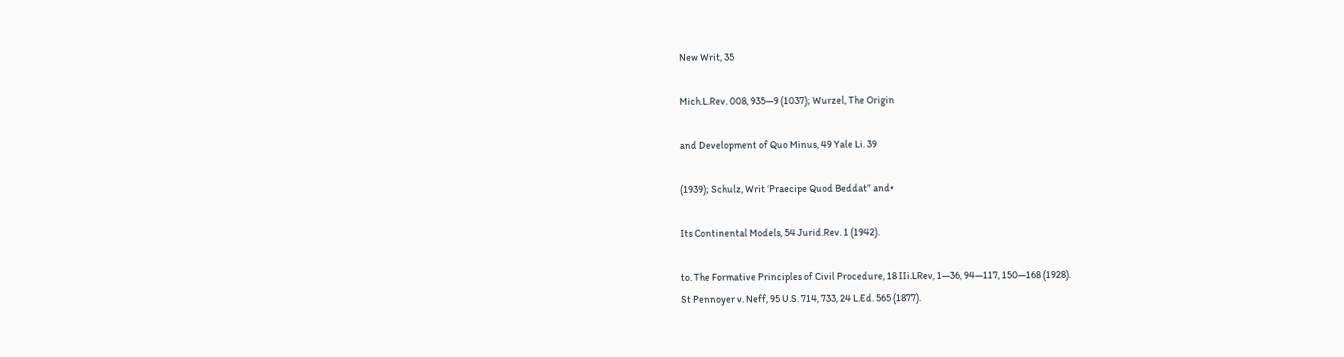New Writ, 35

Mich.L.Rev. 008, 935—9 (1037); Wurzel, The Origin

and Development of Quo Minus, 49 Yale Li. 39

(1939); Schulz, Writ ‘Praecipe Quod Beddat” and•

Its Continental Models, 54 Jurid.Rev. 1 (1942).

to. The Formative Principles of Civil Procedure, 18 IIi.LRev, 1—36, 94—117, 150—168 (1928).
St Pennoyer v. Neff, 95 U.S. 714, 733, 24 L.Ed. 565 (1877).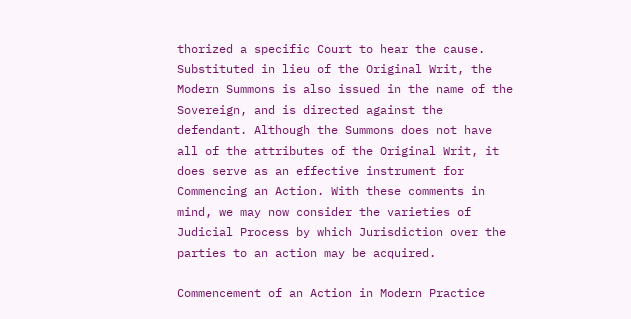thorized a specific Court to hear the cause. Substituted in lieu of the Original Writ, the Modern Summons is also issued in the name of the Sovereign, and is directed against the defendant. Although the Summons does not have all of the attributes of the Original Writ, it does serve as an effective instrument for Commencing an Action. With these comments in mind, we may now consider the varieties of Judicial Process by which Jurisdiction over the parties to an action may be acquired.

Commencement of an Action in Modern Practice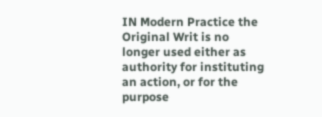IN Modern Practice the Original Writ is no longer used either as authority for instituting an action, or for the purpose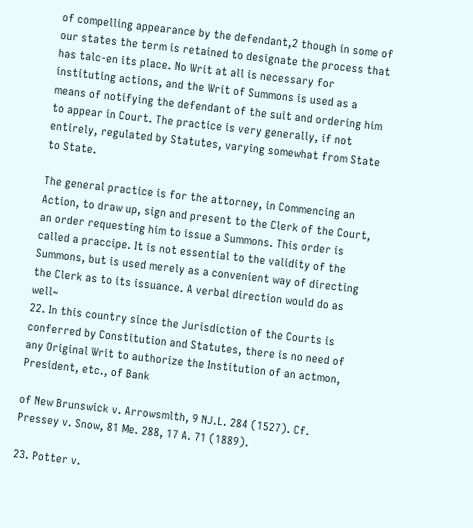of compelling appearance by the defendant,2 though in some of our states the term is retained to designate the process that has talc-en its place. No Writ at all is necessary for instituting actions, and the Writ of Summons is used as a means of notifying the defendant of the suit and ordering him to appear in Court. The practice is very generally, if not entirely, regulated by Statutes, varying somewhat from State to State.

The general practice is for the attorney, in Commencing an Action, to draw up, sign and present to the Clerk of the Court, an order requesting him to issue a Summons. This order is called a praccipe. It is not essential to the validity of the Summons, but is used merely as a convenient way of directing the Clerk as to its issuance. A verbal direction would do as well~
22. In this country since the Jurisdiction of the Courts is conferred by Constitution and Statutes, there is no need of any Original Writ to authorize the Institution of an actmon, President, etc., of Bank

of New Brunswick v. Arrowsmlth, 9 NJ.L. 284 (1527). Cf. Pressey v. Snow, 81 Me. 288, 17 A. 71 (1889).

23. Potter v.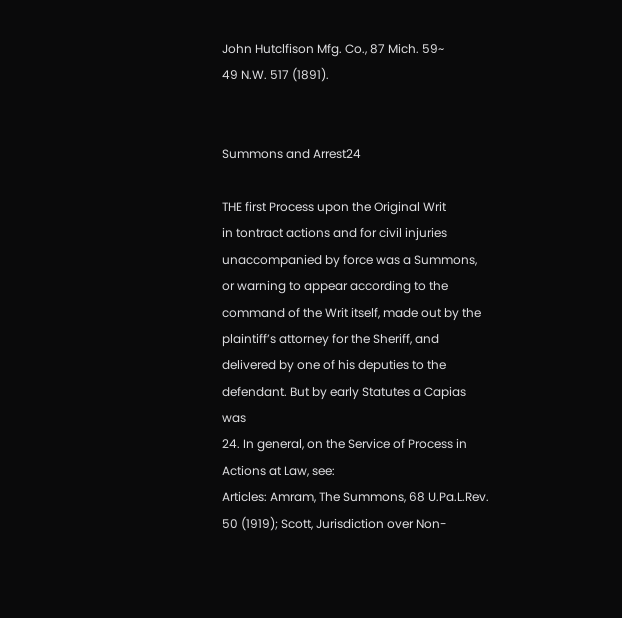John Hutclfison Mfg. Co., 87 Mich. 59~
49 N.W. 517 (1891).


Summons and Arrest24

THE first Process upon the Original Writ
in tontract actions and for civil injuries unaccompanied by force was a Summons, or warning to appear according to the command of the Writ itself, made out by the plaintiff’s attorney for the Sheriff, and delivered by one of his deputies to the defendant. But by early Statutes a Capias was
24. In general, on the Service of Process in Actions at Law, see:
Articles: Amram, The Summons, 68 U.Pa.L.Rev. 50 (1919); Scott, Jurisdiction over Non-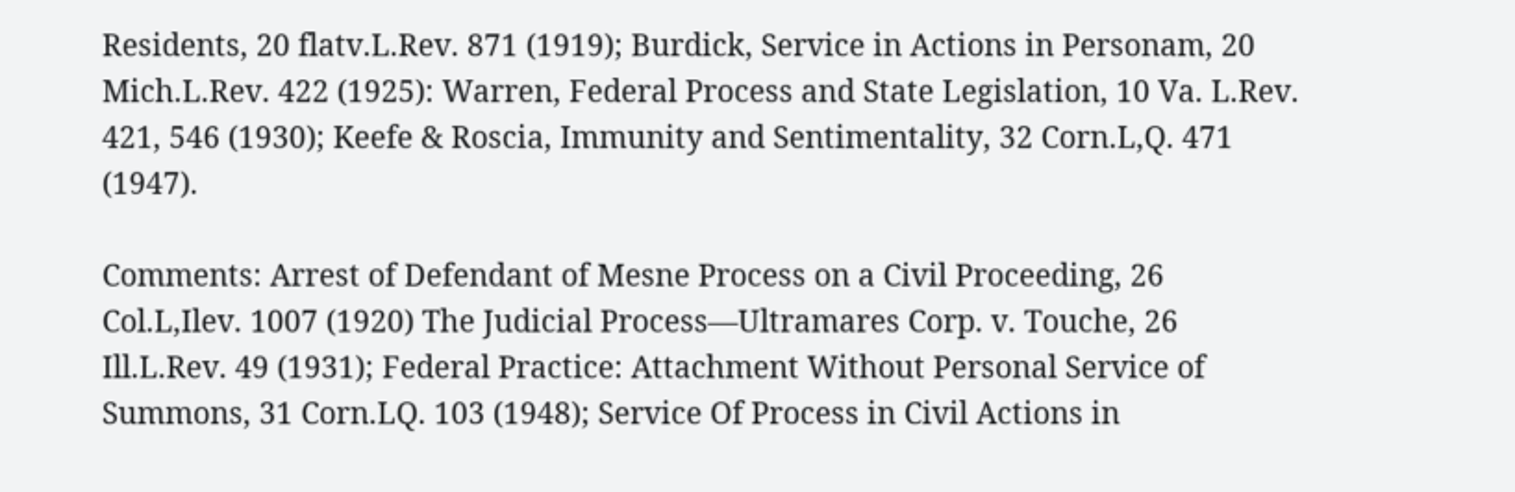Residents, 20 flatv.L.Rev. 871 (1919); Burdick, Service in Actions in Personam, 20 Mich.L.Rev. 422 (1925): Warren, Federal Process and State Legislation, 10 Va. L.Rev. 421, 546 (1930); Keefe & Roscia, Immunity and Sentimentality, 32 Corn.L,Q. 471 (1947).

Comments: Arrest of Defendant of Mesne Process on a Civil Proceeding, 26 Col.L,Ilev. 1007 (1920) The Judicial Process—Ultramares Corp. v. Touche, 26 Ill.L.Rev. 49 (1931); Federal Practice: Attachment Without Personal Service of Summons, 31 Corn.LQ. 103 (1948); Service Of Process in Civil Actions in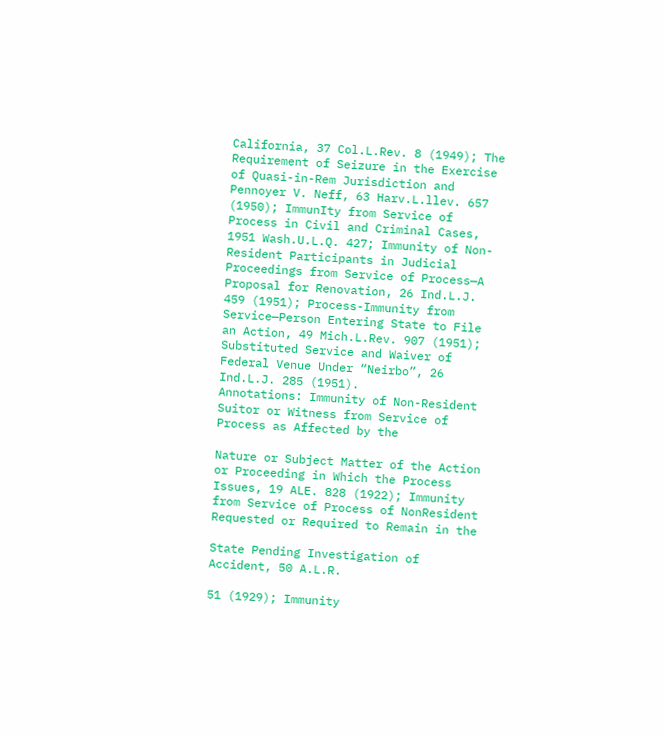California, 37 Col.L.Rev. 8 (1949); The Requirement of Seizure in the Exercise of Quasi-in-Rem Jurisdiction and Pennoyer V. Neff, 63 Harv.L.llev. 657 (1950); ImmunIty from Service of Process in Civil and Criminal Cases, 1951 Wash.U.L.Q. 427; Immunity of Non-Resident Participants in Judicial Proceedings from Service of Process—A Proposal for Renovation, 26 Ind.L.J. 459 (1951); Process-Immunity from Service—Person Entering State to File an Action, 49 Mich.L.Rev. 907 (1951); Substituted Service and Waiver of Federal Venue Under “Neirbo”, 26 Ind.L.J. 285 (1951).
Annotations: Immunity of Non-Resident Suitor or Witness from Service of Process as Affected by the

Nature or Subject Matter of the Action or Proceeding in Which the Process Issues, 19 ALE. 828 (1922); Immunity from Service of Process of NonResident Requested or Required to Remain in the

State Pending Investigation of Accident, 50 A.L.R.

51 (1929); Immunity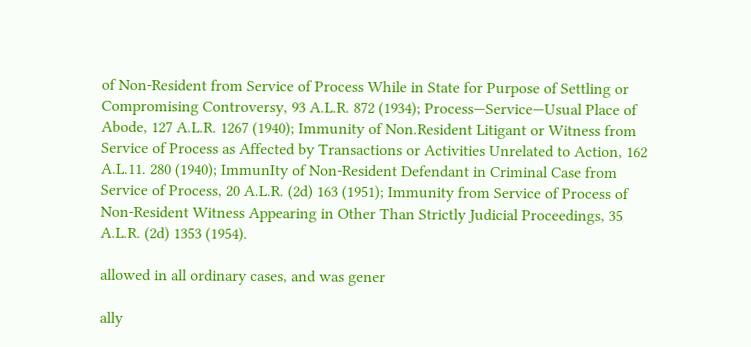of Non-Resident from Service of Process While in State for Purpose of Settling or Compromising Controversy, 93 A.L.R. 872 (1934); Process—Service—Usual Place of Abode, 127 A.L.R. 1267 (1940); Immunity of Non.Resident Litigant or Witness from Service of Process as Affected by Transactions or Activities Unrelated to Action, 162 A.L.11. 280 (1940); ImmunIty of Non-Resident Defendant in Criminal Case from Service of Process, 20 A.L.R. (2d) 163 (1951); Immunity from Service of Process of Non-Resident Witness Appearing in Other Than Strictly Judicial Proceedings, 35 A.L.R. (2d) 1353 (1954).

allowed in all ordinary cases, and was gener

ally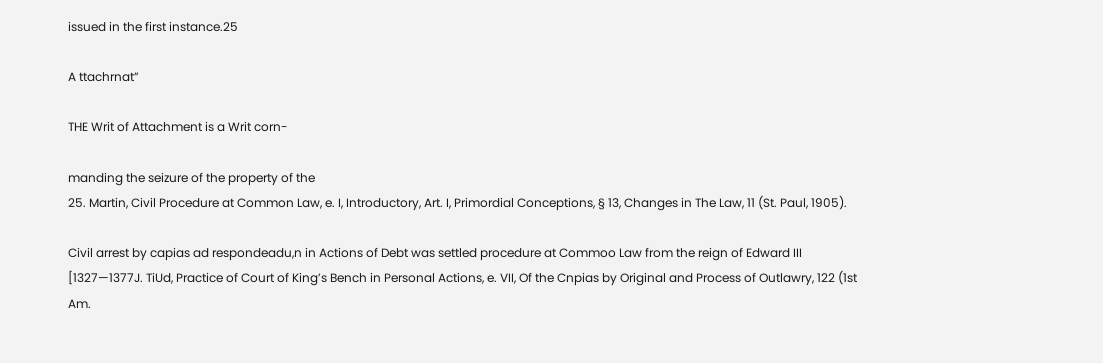issued in the first instance.25

A ttachrnat”

THE Writ of Attachment is a Writ corn-

manding the seizure of the property of the
25. Martin, Civil Procedure at Common Law, e. I, Introductory, Art. I, Primordial Conceptions, § 13, Changes in The Law, 11 (St. Paul, 1905).

Civil arrest by capias ad respondeadu,n in Actions of Debt was settled procedure at Commoo Law from the reign of Edward III [1327—1377J. TiUd, Practice of Court of King’s Bench in Personal Actions, e. VII, Of the Cnpias by Original and Process of Outlawry, 122 (1st Am.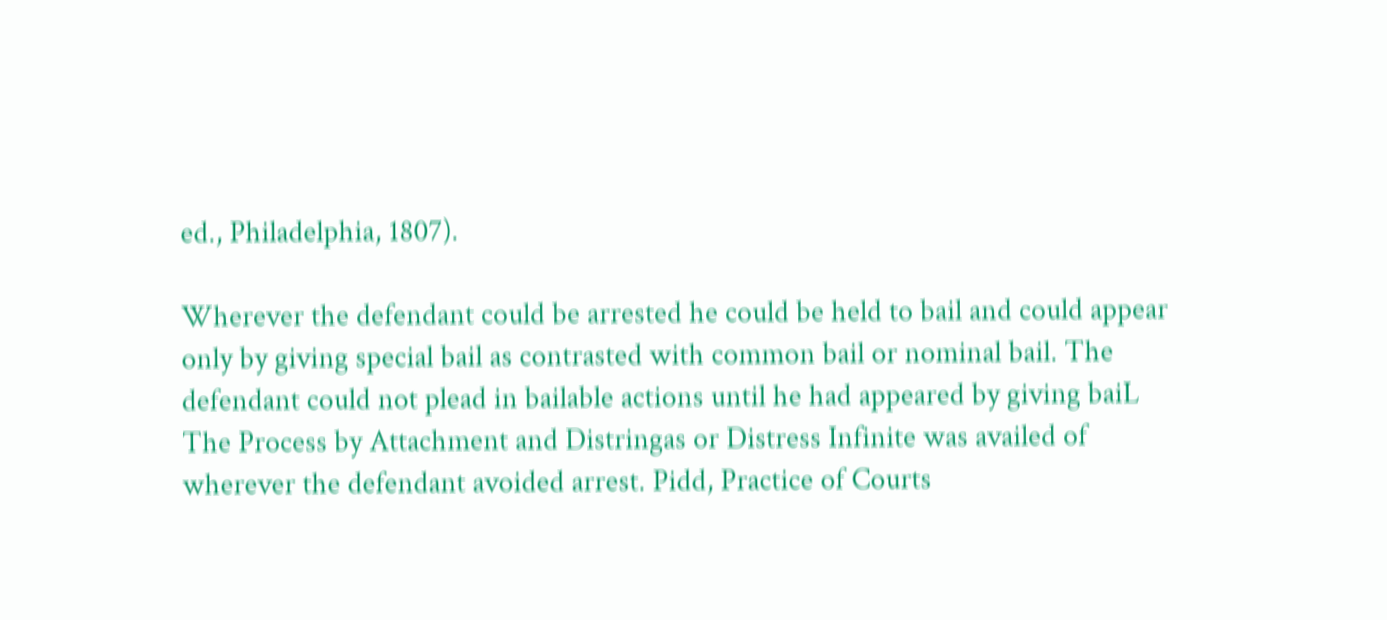ed., Philadelphia, 1807).

Wherever the defendant could be arrested he could be held to bail and could appear only by giving special bail as contrasted with common bail or nominal bail. The defendant could not plead in bailable actions until he had appeared by giving baiL The Process by Attachment and Distringas or Distress Infinite was availed of wherever the defendant avoided arrest. Pidd, Practice of Courts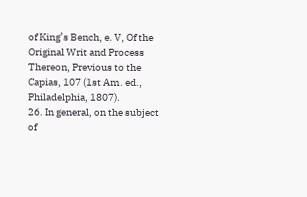of King’s Bench, e. V, Of the Original Writ and Process Thereon, Previous to the Capias, 107 (1st Am. ed., Philadelphia, 1807).
26. In general, on the subject of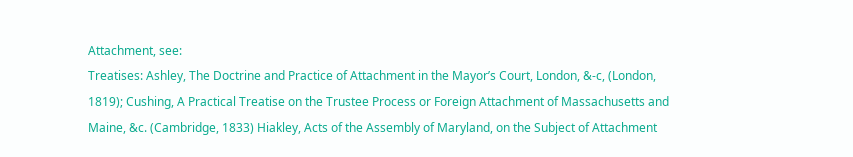Attachment, see:
Treatises: Ashley, The Doctrine and Practice of Attachment in the Mayor’s Court, London, &-c, (London, 1819); Cushing, A Practical Treatise on the Trustee Process or Foreign Attachment of Massachusetts and Maine, &c. (Cambridge, 1833) Hiakley, Acts of the Assembly of Maryland, on the Subject of Attachment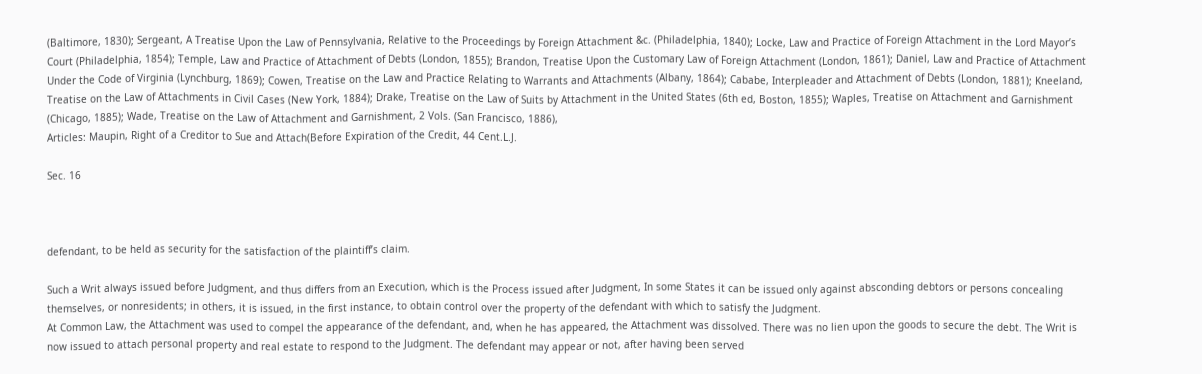(Baltimore, 1830); Sergeant, A Treatise Upon the Law of Pennsylvania, Relative to the Proceedings by Foreign Attachment &c. (Philadelphia, 1840); Locke, Law and Practice of Foreign Attachment in the Lord Mayor’s Court (Philadelphia, 1854); Temple, Law and Practice of Attachment of Debts (London, 1855); Brandon, Treatise Upon the Customary Law of Foreign Attachment (London, 1861); Daniel, Law and Practice of Attachment Under the Code of Virginia (Lynchburg, 1869); Cowen, Treatise on the Law and Practice Relating to Warrants and Attachments (Albany, 1864); Cababe, Interpleader and Attachment of Debts (London, 1881); Kneeland, Treatise on the Law of Attachments in Civil Cases (New York, 1884); Drake, Treatise on the Law of Suits by Attachment in the United States (6th ed, Boston, 1855); Waples, Treatise on Attachment and Garnishment (Chicago, 1885); Wade, Treatise on the Law of Attachment and Garnishment, 2 Vols. (San Francisco, 1886),
Articles: Maupin, Right of a Creditor to Sue and Attach(Before Expiration of the Credit, 44 Cent.L.J.

Sec. 16



defendant, to be held as security for the satisfaction of the plaintiff’s claim.

Such a Writ always issued before Judgment, and thus differs from an Execution, which is the Process issued after Judgment, In some States it can be issued only against absconding debtors or persons concealing themselves, or nonresidents; in others, it is issued, in the first instance, to obtain control over the property of the defendant with which to satisfy the Judgment.
At Common Law, the Attachment was used to compel the appearance of the defendant, and, when he has appeared, the Attachment was dissolved. There was no lien upon the goods to secure the debt. The Writ is now issued to attach personal property and real estate to respond to the Judgment. The defendant may appear or not, after having been served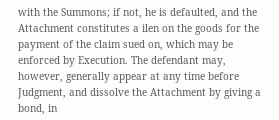with the Summons; if not, he is defaulted, and the Attachment constitutes a ilen on the goods for the payment of the claim sued on, which may be enforced by Execution. The defendant may, however, generally appear at any time before Judgment, and dissolve the Attachment by giving a bond, in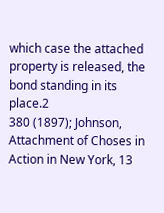which case the attached property is released, the bond standing in its place.2
380 (1897); Johnson, Attachment of Choses in Action in New York, 13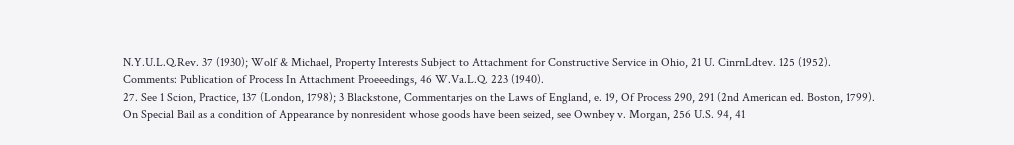N.Y.U.L.Q.Rev. 37 (1930); Wolf & Michael, Property Interests Subject to Attachment for Constructive Service in Ohio, 21 U. CinrnLdtev. 125 (1952).
Comments: Publication of Process In Attachment Proeeedings, 46 W.Va.L.Q. 223 (1940).
27. See 1 Scion, Practice, 137 (London, 1798); 3 Blackstone, Commentarjes on the Laws of England, e. 19, Of Process 290, 291 (2nd American ed. Boston, 1799).
On Special Bail as a condition of Appearance by nonresident whose goods have been seized, see Ownbey v. Morgan, 256 U.S. 94, 41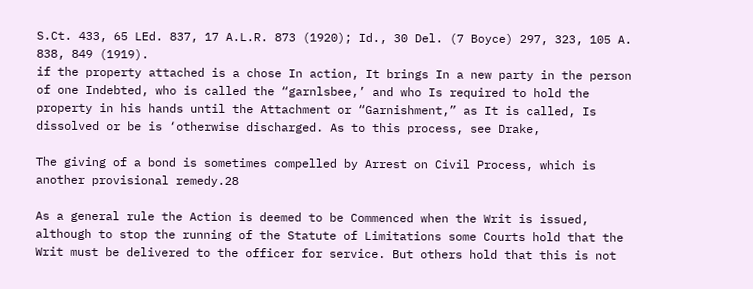S.Ct. 433, 65 LEd. 837, 17 A.L.R. 873 (1920); Id., 30 Del. (7 Boyce) 297, 323, 105 A. 838, 849 (1919).
if the property attached is a chose In action, It brings In a new party in the person of one Indebted, who is called the “garnlsbee,’ and who Is required to hold the property in his hands until the Attachment or “Garnishment,” as It is called, Is dissolved or be is ‘otherwise discharged. As to this process, see Drake,

The giving of a bond is sometimes compelled by Arrest on Civil Process, which is another provisional remedy.28

As a general rule the Action is deemed to be Commenced when the Writ is issued, although to stop the running of the Statute of Limitations some Courts hold that the Writ must be delivered to the officer for service. But others hold that this is not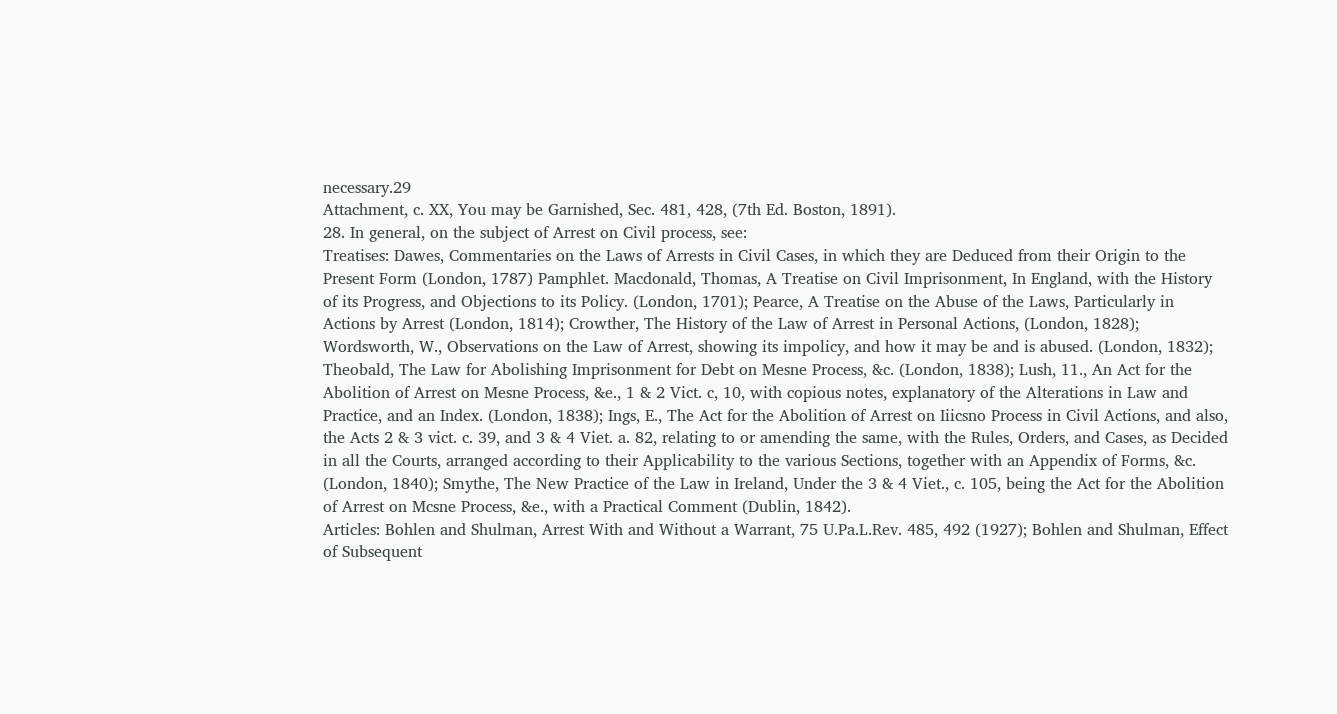necessary.29
Attachment, c. XX, You may be Garnished, Sec. 481, 428, (7th Ed. Boston, 1891).
28. In general, on the subject of Arrest on Civil process, see:
Treatises: Dawes, Commentaries on the Laws of Arrests in Civil Cases, in which they are Deduced from their Origin to the Present Form (London, 1787) Pamphlet. Macdonald, Thomas, A Treatise on Civil Imprisonment, In England, with the History of its Progress, and Objections to its Policy. (London, 1701); Pearce, A Treatise on the Abuse of the Laws, Particularly in Actions by Arrest (London, 1814); Crowther, The History of the Law of Arrest in Personal Actions, (London, 1828); Wordsworth, W., Observations on the Law of Arrest, showing its impolicy, and how it may be and is abused. (London, 1832); Theobald, The Law for Abolishing Imprisonment for Debt on Mesne Process, &c. (London, 1838); Lush, 11., An Act for the Abolition of Arrest on Mesne Process, &e., 1 & 2 Vict. c, 10, with copious notes, explanatory of the Alterations in Law and Practice, and an Index. (London, 1838); Ings, E., The Act for the Abolition of Arrest on Iiicsno Process in Civil Actions, and also, the Acts 2 & 3 vict. c. 39, and 3 & 4 Viet. a. 82, relating to or amending the same, with the Rules, Orders, and Cases, as Decided in all the Courts, arranged according to their Applicability to the various Sections, together with an Appendix of Forms, &c. (London, 1840); Smythe, The New Practice of the Law in Ireland, Under the 3 & 4 Viet., c. 105, being the Act for the Abolition of Arrest on Mcsne Process, &e., with a Practical Comment (Dublin, 1842).
Articles: Bohlen and Shulman, Arrest With and Without a Warrant, 75 U.Pa.L.Rev. 485, 492 (1927); Bohlen and Shulman, Effect of Subsequent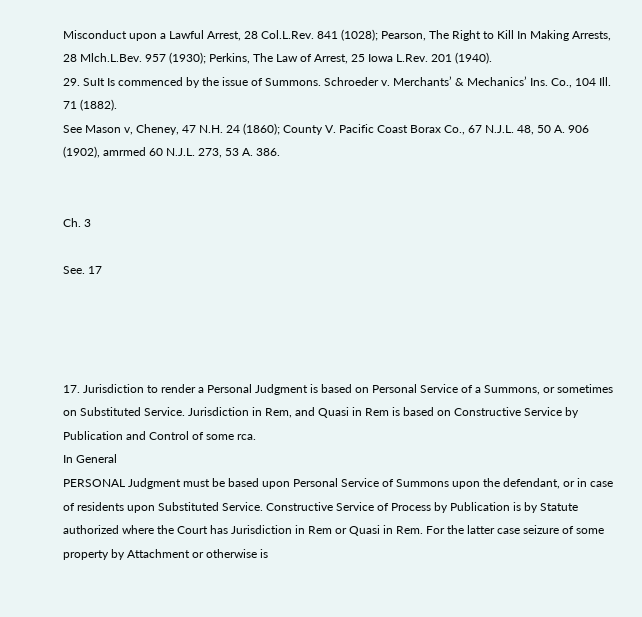Misconduct upon a Lawful Arrest, 28 Col.L.Rev. 841 (1028); Pearson, The Right to Kill In Making Arrests, 28 Mlch.L.Bev. 957 (1930); Perkins, The Law of Arrest, 25 Iowa L.Rev. 201 (1940).
29. SuIt Is commenced by the issue of Summons. Schroeder v. Merchants’ & Mechanics’ Ins. Co., 104 Ill. 71 (1882).
See Mason v, Cheney, 47 N.H. 24 (1860); County V. Pacific Coast Borax Co., 67 N.J.L. 48, 50 A. 906 (1902), amrmed 60 N.J.L. 273, 53 A. 386.


Ch. 3

See. 17




17. Jurisdiction to render a Personal Judgment is based on Personal Service of a Summons, or sometimes on Substituted Service. Jurisdiction in Rem, and Quasi in Rem is based on Constructive Service by Publication and Control of some rca.
In General
PERSONAL Judgment must be based upon Personal Service of Summons upon the defendant, or in case of residents upon Substituted Service. Constructive Service of Process by Publication is by Statute authorized where the Court has Jurisdiction in Rem or Quasi in Rem. For the latter case seizure of some property by Attachment or otherwise is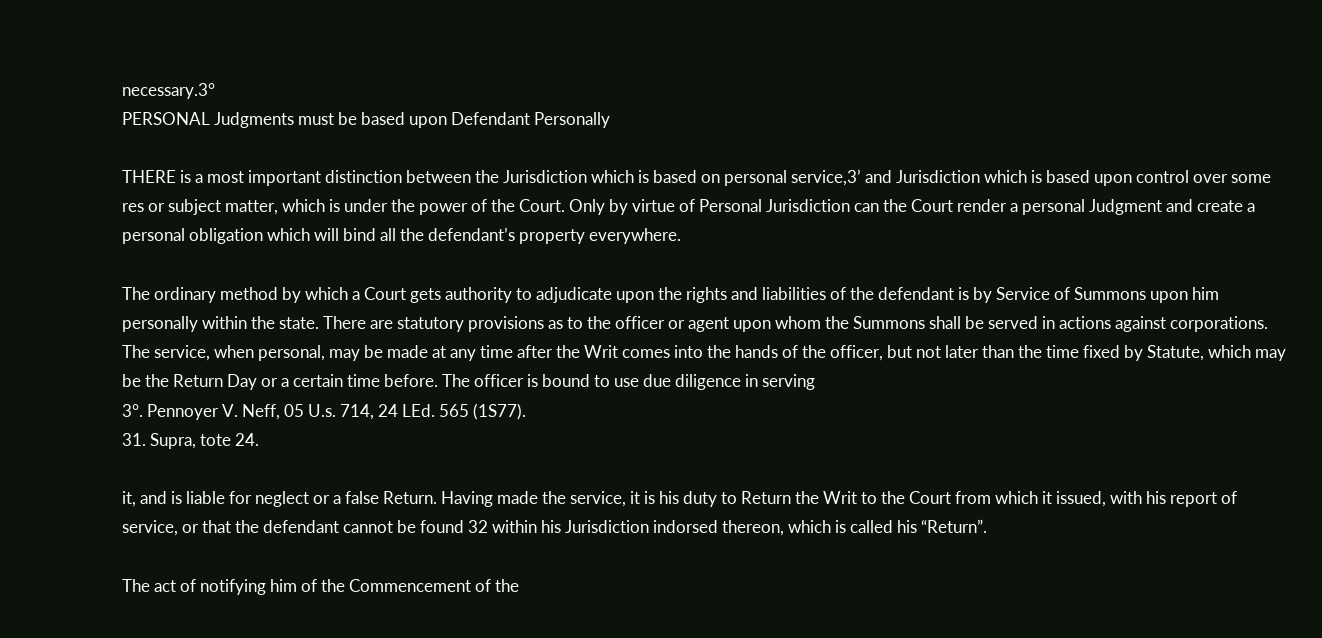necessary.3°
PERSONAL Judgments must be based upon Defendant Personally

THERE is a most important distinction between the Jurisdiction which is based on personal service,3’ and Jurisdiction which is based upon control over some res or subject matter, which is under the power of the Court. Only by virtue of Personal Jurisdiction can the Court render a personal Judgment and create a personal obligation which will bind all the defendant’s property everywhere.

The ordinary method by which a Court gets authority to adjudicate upon the rights and liabilities of the defendant is by Service of Summons upon him personally within the state. There are statutory provisions as to the officer or agent upon whom the Summons shall be served in actions against corporations. The service, when personal, may be made at any time after the Writ comes into the hands of the officer, but not later than the time fixed by Statute, which may be the Return Day or a certain time before. The officer is bound to use due diligence in serving
3°. Pennoyer V. Neff, 05 U.s. 714, 24 LEd. 565 (1S77).
31. Supra, tote 24.

it, and is liable for neglect or a false Return. Having made the service, it is his duty to Return the Writ to the Court from which it issued, with his report of service, or that the defendant cannot be found 32 within his Jurisdiction indorsed thereon, which is called his “Return”.

The act of notifying him of the Commencement of the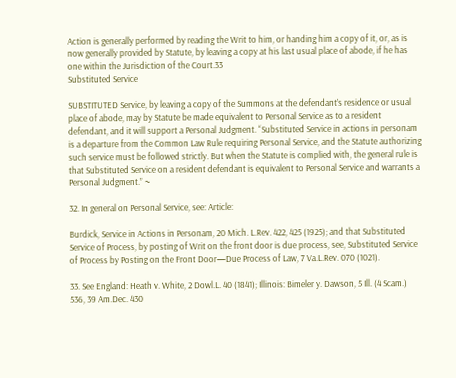Action is generally performed by reading the Writ to him, or handing him a copy of it, or, as is now generally provided by Statute, by leaving a copy at his last usual place of abode, if he has one within the Jurisdiction of the Court.33
Substituted Service

SUBSTITUTED Service, by leaving a copy of the Summons at the defendant’s residence or usual place of abode, may by Statute be made equivalent to Personal Service as to a resident defendant, and it will support a Personal Judgment. “Substituted Service in actions in personam is a departure from the Common Law Rule requiring Personal Service, and the Statute authorizing such service must be followed strictly. But when the Statute is complied with, the general rule is that Substituted Service on a resident defendant is equivalent to Personal Service and warrants a Personal Judgment.” ~

32. In general on Personal Service, see: Article:

Burdick, Service in Actions in Personam, 20 Mich. L.Rev. 422, 425 (1925); and that Substituted Service of Process, by posting of Writ on the front door is due process, see, Substituted Service of Process by Posting on the Front Door—Due Process of Law, 7 Va.L.Rev. 070 (1021).

33. See England: Heath v. White, 2 Dowl.L. 40 (1841); Illinois: Bimeler y. Dawson, 5 Ill. (4 Scam.) 536, 39 Am.Dec. 430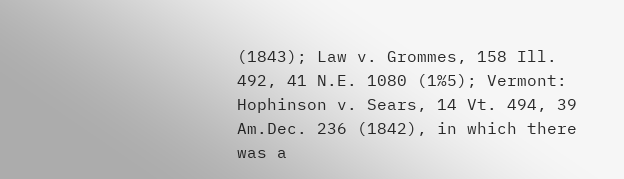(1843); Law v. Grommes, 158 Ill. 492, 41 N.E. 1080 (1%5); Vermont: Hophinson v. Sears, 14 Vt. 494, 39 Am.Dec. 236 (1842), in which there was a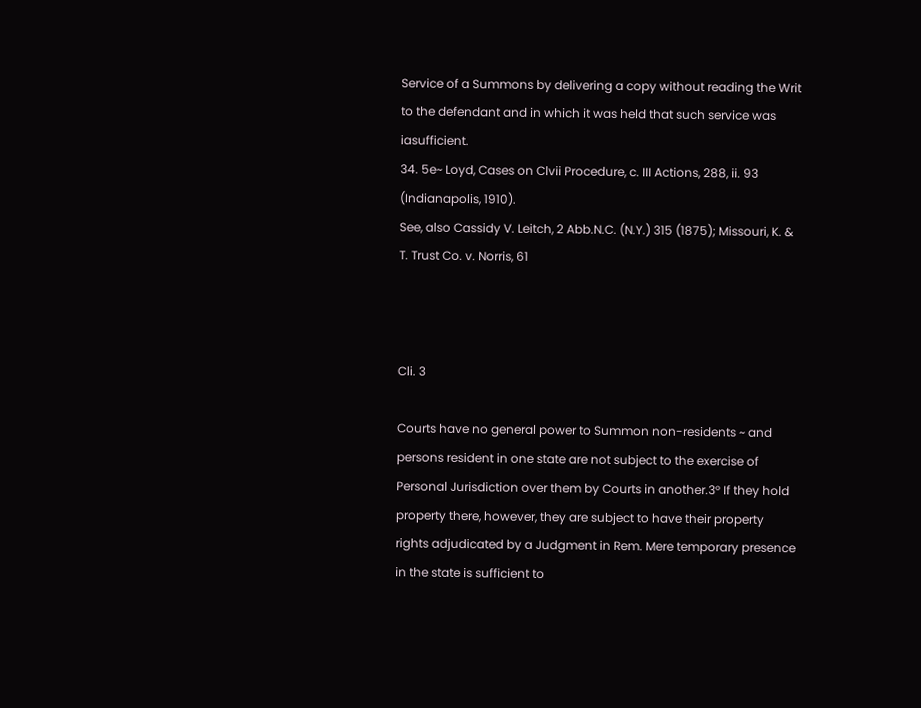Service of a Summons by delivering a copy without reading the Writ to the defendant and in which it was held that such service was iasufficient.
34. 5e~ Loyd, Cases on Clvii Procedure, c. III Actions, 288, ii. 93 (Indianapolis, 1910).
See, also Cassidy V. Leitch, 2 Abb.N.C. (N.Y.) 315 (1875); Missouri, K. & T. Trust Co. v. Norris, 61



Cli. 3

Courts have no general power to Summon non-residents ~ and persons resident in one state are not subject to the exercise of Personal Jurisdiction over them by Courts in another.3° If they hold property there, however, they are subject to have their property rights adjudicated by a Judgment in Rem. Mere temporary presence in the state is sufficient to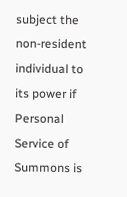subject the non-resident individual to its power if Personal Service of Summons is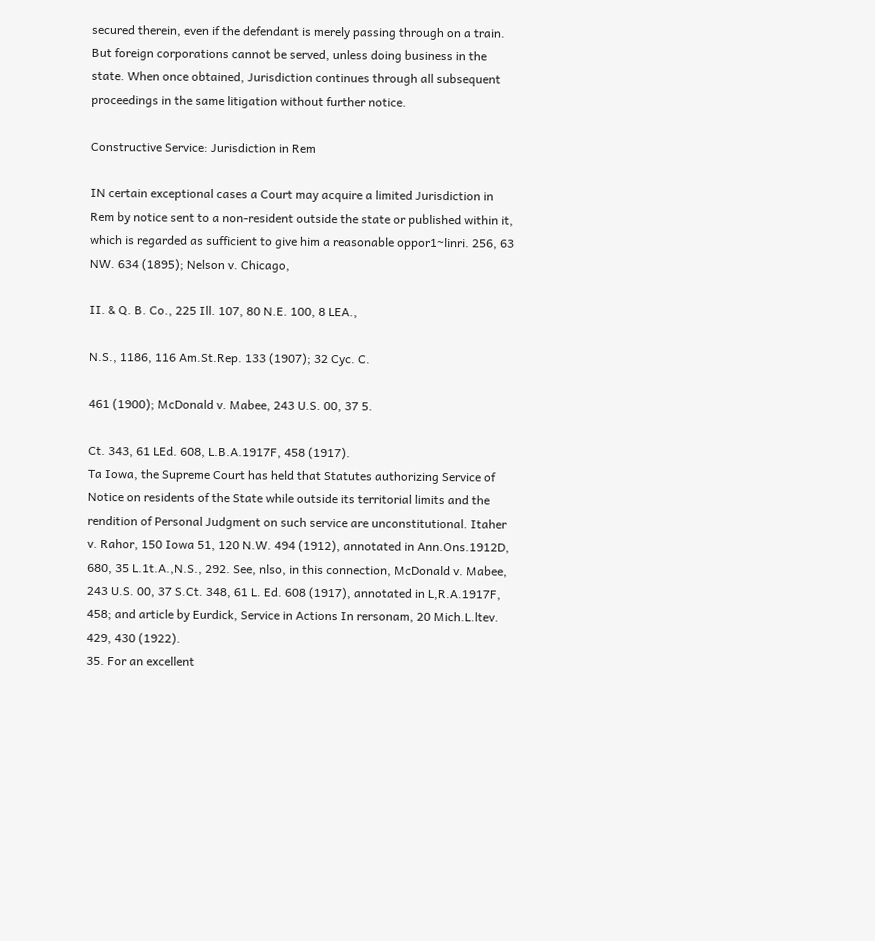secured therein, even if the defendant is merely passing through on a train. But foreign corporations cannot be served, unless doing business in the state. When once obtained, Jurisdiction continues through all subsequent proceedings in the same litigation without further notice.

Constructive Service: Jurisdiction in Rem

IN certain exceptional cases a Court may acquire a limited Jurisdiction in Rem by notice sent to a non-resident outside the state or published within it, which is regarded as sufficient to give him a reasonable oppor1~linri. 256, 63 NW. 634 (1895); Nelson v. Chicago,

II. & Q. B. Co., 225 Ill. 107, 80 N.E. 100, 8 LEA.,

N.S., 1186, 116 Am.St.Rep. 133 (1907); 32 Cyc. C.

461 (1900); McDonald v. Mabee, 243 U.S. 00, 37 5.

Ct. 343, 61 LEd. 608, L.B.A.1917F, 458 (1917).
Ta Iowa, the Supreme Court has held that Statutes authorizing Service of Notice on residents of the State while outside its territorial limits and the rendition of Personal Judgment on such service are unconstitutional. Itaher v. Rahor, 150 Iowa 51, 120 N.W. 494 (1912), annotated in Ann.Ons.1912D, 680, 35 L.1t.A.,N.S., 292. See, nlso, in this connection, McDonald v. Mabee, 243 U.S. 00, 37 S.Ct. 348, 61 L. Ed. 608 (1917), annotated in L,R.A.1917F, 458; and article by Eurdick, Service in Actions In rersonam, 20 Mich.L.ltev. 429, 430 (1922).
35. For an excellent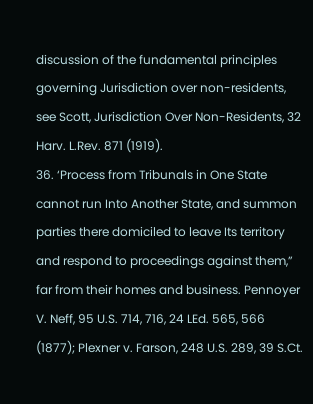discussion of the fundamental principles governing Jurisdiction over non-residents, see Scott, Jurisdiction Over Non-Residents, 32 Harv. L.Rev. 871 (1919).
36. ‘Process from Tribunals in One State cannot run Into Another State, and summon parties there domiciled to leave Its territory and respond to proceedings against them,” far from their homes and business. Pennoyer V. Neff, 95 U.S. 714, 716, 24 LEd. 565, 566 (1877); Plexner v. Farson, 248 U.S. 289, 39 S.Ct.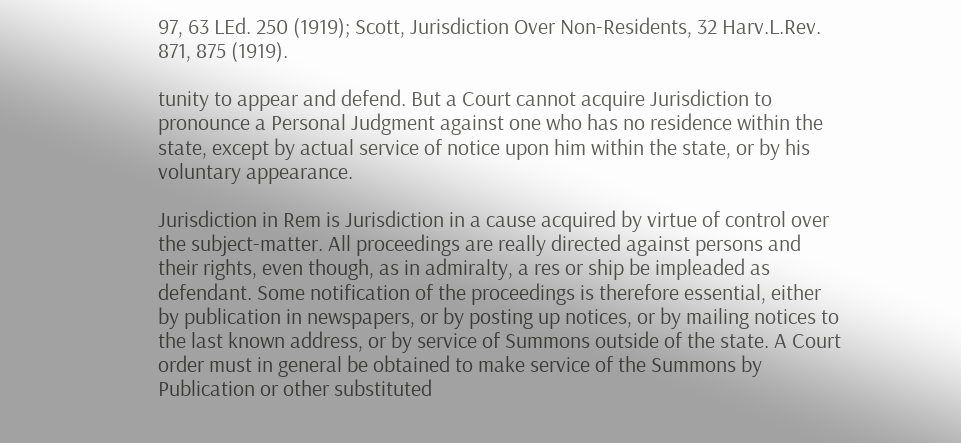97, 63 LEd. 250 (1919); Scott, Jurisdiction Over Non-Residents, 32 Harv.L.Rev. 871, 875 (1919).

tunity to appear and defend. But a Court cannot acquire Jurisdiction to pronounce a Personal Judgment against one who has no residence within the state, except by actual service of notice upon him within the state, or by his voluntary appearance.

Jurisdiction in Rem is Jurisdiction in a cause acquired by virtue of control over the subject-matter. All proceedings are really directed against persons and their rights, even though, as in admiralty, a res or ship be impleaded as defendant. Some notification of the proceedings is therefore essential, either by publication in newspapers, or by posting up notices, or by mailing notices to the last known address, or by service of Summons outside of the state. A Court order must in general be obtained to make service of the Summons by Publication or other substituted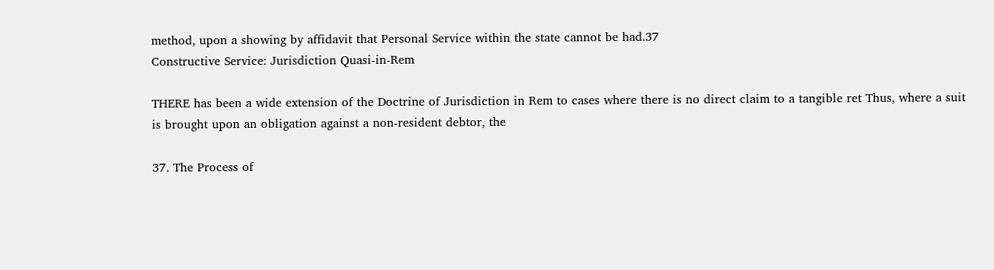method, upon a showing by affidavit that Personal Service within the state cannot be had.37
Constructive Service: Jurisdiction Quasi-in-Rem

THERE has been a wide extension of the Doctrine of Jurisdiction in Rem to cases where there is no direct claim to a tangible ret Thus, where a suit is brought upon an obligation against a non-resident debtor, the

37. The Process of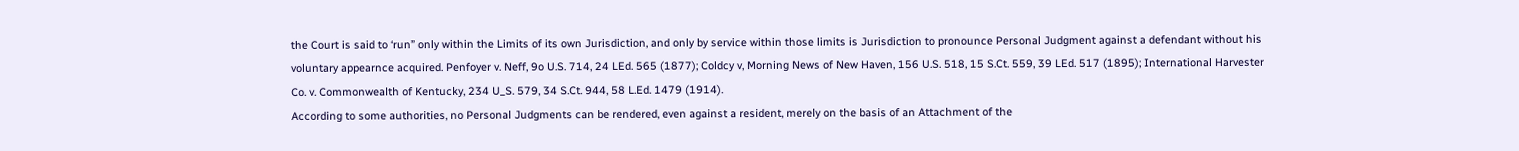the Court is said to ‘run” only within the Limits of its own Jurisdiction, and only by service within those limits is Jurisdiction to pronounce Personal Judgment against a defendant without his voluntary appearnce acquired. Penfoyer v. Neff, 9o U.S. 714, 24 LEd. 565 (1877); Coldcy v, Morning News of New Haven, 156 U.S. 518, 15 S.Ct. 559, 39 LEd. 517 (1895); International Harvester Co. v. Commonwealth of Kentucky, 234 U_S. 579, 34 S.Ct. 944, 58 L.Ed. 1479 (1914).
According to some authorities, no Personal Judgments can be rendered, even against a resident, merely on the basis of an Attachment of the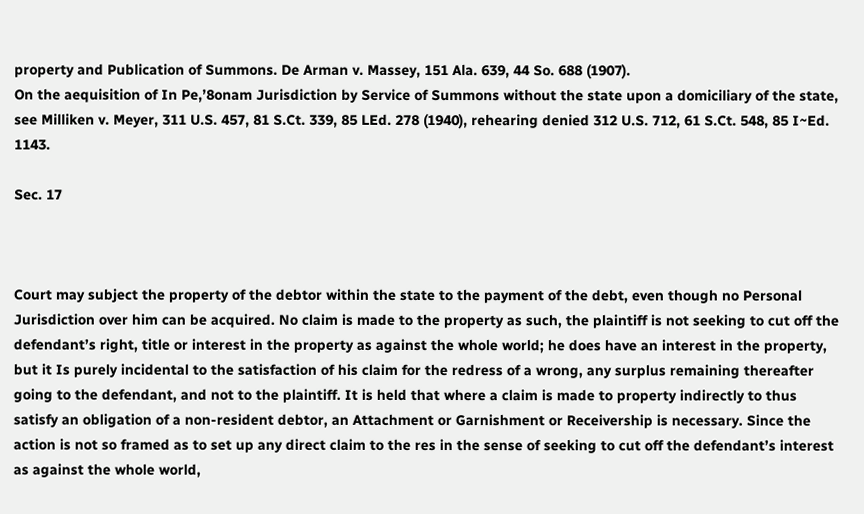property and Publication of Summons. De Arman v. Massey, 151 Ala. 639, 44 So. 688 (1907).
On the aequisition of In Pe,’8onam Jurisdiction by Service of Summons without the state upon a domiciliary of the state, see Milliken v. Meyer, 311 U.S. 457, 81 S.Ct. 339, 85 LEd. 278 (1940), rehearing denied 312 U.S. 712, 61 S.Ct. 548, 85 I~Ed. 1143.

Sec. 17



Court may subject the property of the debtor within the state to the payment of the debt, even though no Personal Jurisdiction over him can be acquired. No claim is made to the property as such, the plaintiff is not seeking to cut off the defendant’s right, title or interest in the property as against the whole world; he does have an interest in the property, but it Is purely incidental to the satisfaction of his claim for the redress of a wrong, any surplus remaining thereafter going to the defendant, and not to the plaintiff. It is held that where a claim is made to property indirectly to thus satisfy an obligation of a non-resident debtor, an Attachment or Garnishment or Receivership is necessary. Since the action is not so framed as to set up any direct claim to the res in the sense of seeking to cut off the defendant’s interest as against the whole world,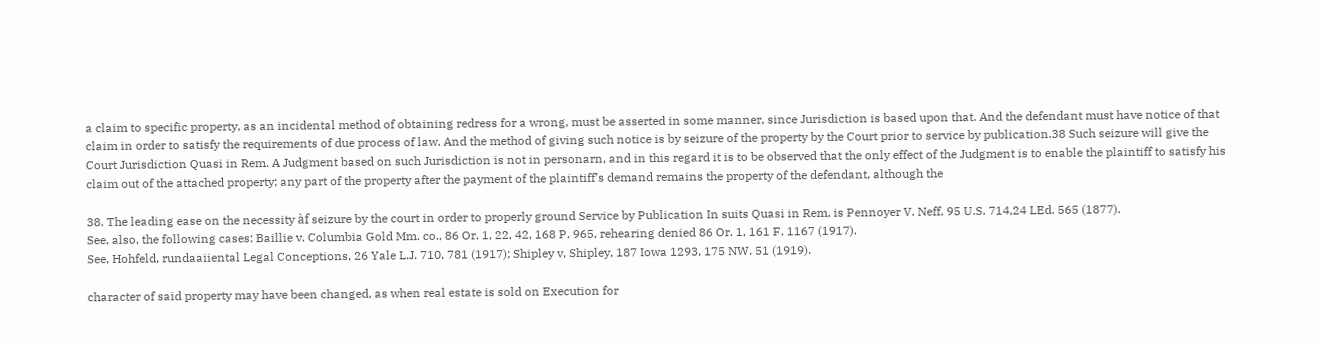a claim to specific property, as an incidental method of obtaining redress for a wrong, must be asserted in some manner, since Jurisdiction is based upon that. And the defendant must have notice of that claim in order to satisfy the requirements of due process of law. And the method of giving such notice is by seizure of the property by the Court prior to service by publication.38 Such seizure will give the Court Jurisdiction Quasi in Rem. A Judgment based on such Jurisdiction is not in personarn, and in this regard it is to be observed that the only effect of the Judgment is to enable the plaintiff to satisfy his claim out of the attached property; any part of the property after the payment of the plaintiff’s demand remains the property of the defendant, although the

38. The leading ease on the necessity àf seizure by the court in order to properly ground Service by Publication In suits Quasi in Rem, is Pennoyer V. Neff, 95 U.S. 714,24 LEd. 565 (1877).
See, also, the following cases: Baillie v. Columbia Gold Mm. co., 86 Or. 1, 22, 42, 168 P. 965, rehearing denied 86 Or. 1, 161 F. 1167 (1917).
See, Hohfeld, rundaaiiental Legal Conceptions, 26 Yale L.J. 710, 781 (1917); Shipley v, Shipley, 187 Iowa 1293, 175 NW. 51 (1919).

character of said property may have been changed, as when real estate is sold on Execution for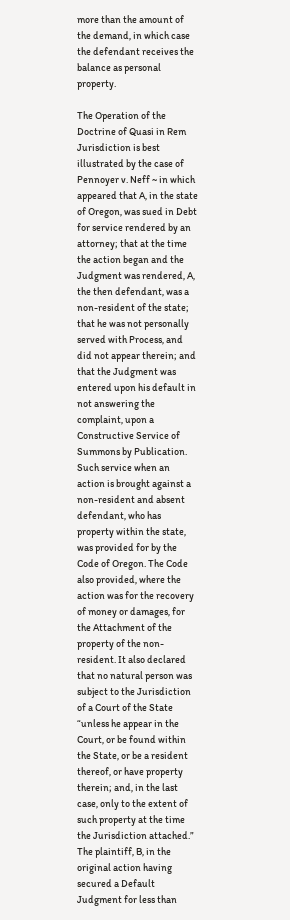more than the amount of the demand, in which case the defendant receives the balance as personal property.

The Operation of the Doctrine of Quasi in Rem Jurisdiction is best illustrated by the case of Pennoyer v. Neff ~ in which appeared that A, in the state of Oregon, was sued in Debt for service rendered by an attorney; that at the time the action began and the Judgment was rendered, A, the then defendant, was a non-resident of the state; that he was not personally served with Process, and did not appear therein; and that the Judgment was entered upon his default in not answering the complaint, upon a Constructive Service of Summons by Publication. Such service when an action is brought against a non-resident and absent defendant, who has property within the state, was provided for by the Code of Oregon. The Code also provided, where the action was for the recovery of money or damages, for the Attachment of the property of the non-resident. It also declared that no natural person was subject to the Jurisdiction of a Court of the State “unless he appear in the Court, or be found within the State, or be a resident thereof, or have property therein; and, in the last case, only to the extent of such property at the time the Jurisdiction attached.”
The plaintiff, B, in the original action having secured a Default Judgment for less than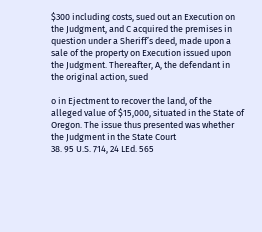$300 including costs, sued out an Execution on the Judgment, and C acquired the premises in question under a Sheriff’s deed, made upon a sale of the property on Execution issued upon the Judgment. Thereafter, A, the defendant in the original action, sued

o in Ejectment to recover the land, of the alleged value of $15,000, situated in the State of Oregon. The issue thus presented was whether the Judgment in the State Court
38. 95 U.S. 714, 24 LEd. 565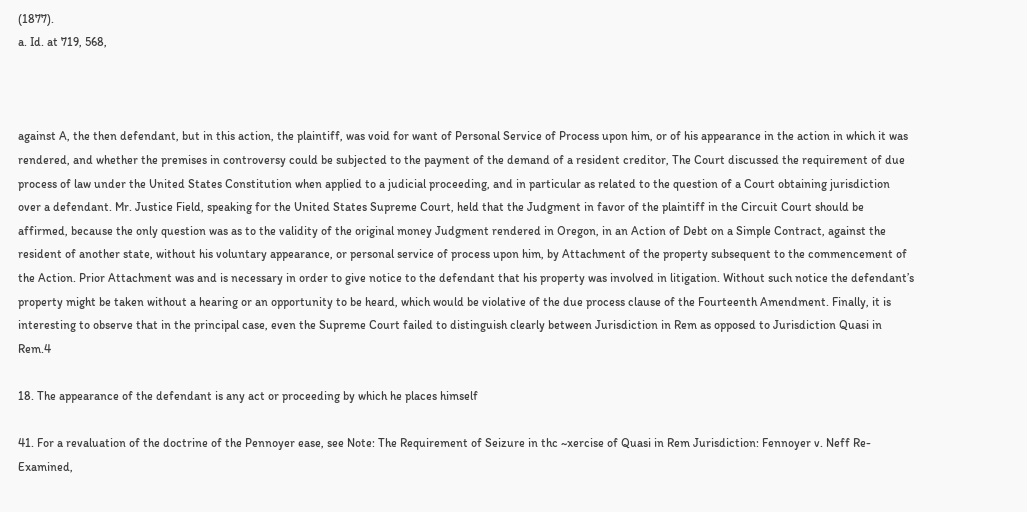(1877).
a. Id. at 719, 568,



against A, the then defendant, but in this action, the plaintiff, was void for want of Personal Service of Process upon him, or of his appearance in the action in which it was rendered, and whether the premises in controversy could be subjected to the payment of the demand of a resident creditor, The Court discussed the requirement of due process of law under the United States Constitution when applied to a judicial proceeding, and in particular as related to the question of a Court obtaining jurisdiction over a defendant. Mr. Justice Field, speaking for the United States Supreme Court, held that the Judgment in favor of the plaintiff in the Circuit Court should be affirmed, because the only question was as to the validity of the original money Judgment rendered in Oregon, in an Action of Debt on a Simple Contract, against the resident of another state, without his voluntary appearance, or personal service of process upon him, by Attachment of the property subsequent to the commencement of the Action. Prior Attachment was and is necessary in order to give notice to the defendant that his property was involved in litigation. Without such notice the defendant’s property might be taken without a hearing or an opportunity to be heard, which would be violative of the due process clause of the Fourteenth Amendment. Finally, it is interesting to observe that in the principal case, even the Supreme Court failed to distinguish clearly between Jurisdiction in Rem as opposed to Jurisdiction Quasi in Rem.4

18. The appearance of the defendant is any act or proceeding by which he places himself

41. For a revaluation of the doctrine of the Pennoyer ease, see Note: The Requirement of Seizure in thc ~xercise of Quasi in Rem Jurisdiction: Fennoyer v. Neff Re-Examined,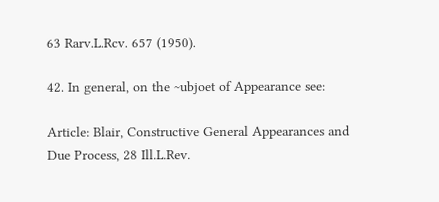63 Rarv.L.Rcv. 657 (1950).

42. In general, on the ~ubjoet of Appearance see:

Article: Blair, Constructive General Appearances and Due Process, 28 Ill.L.Rev.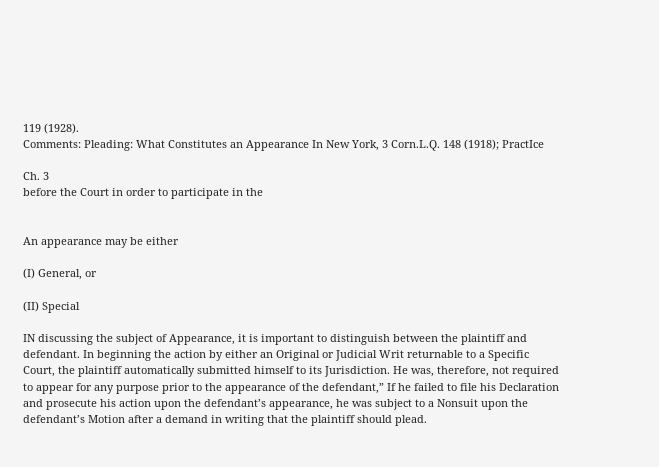119 (1928).
Comments: Pleading: What Constitutes an Appearance In New York, 3 Corn.L.Q. 148 (1918); PractIce

Ch. 3
before the Court in order to participate in the


An appearance may be either

(I) General, or

(II) Special

IN discussing the subject of Appearance, it is important to distinguish between the plaintiff and defendant. In beginning the action by either an Original or Judicial Writ returnable to a Specific Court, the plaintiff automatically submitted himself to its Jurisdiction. He was, therefore, not required to appear for any purpose prior to the appearance of the defendant,” If he failed to file his Declaration and prosecute his action upon the defendant’s appearance, he was subject to a Nonsuit upon the defendant’s Motion after a demand in writing that the plaintiff should plead.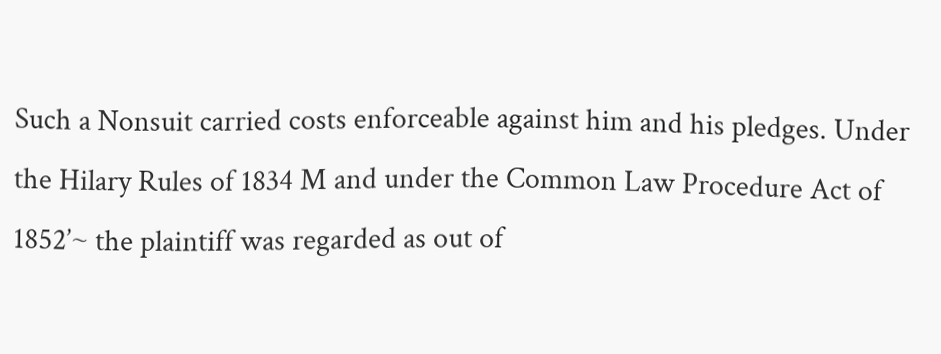Such a Nonsuit carried costs enforceable against him and his pledges. Under the Hilary Rules of 1834 M and under the Common Law Procedure Act of 1852’~ the plaintiff was regarded as out of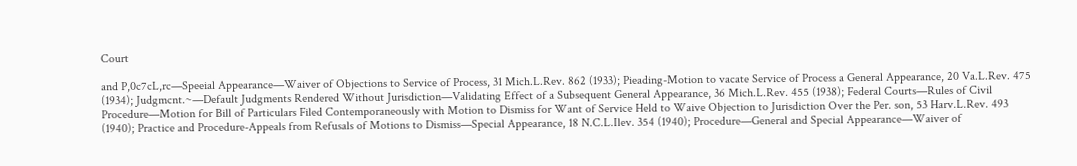Court

and P,0c7cL,rc—Speeial Appearance—Waiver of Objections to Service of Process, 31 Mich.L.Rev. 862 (1933); Pieading-Motion to vacate Service of Process a General Appearance, 20 Va.L.Rev. 475 (1934); Judgmcnt.~—Default Judgments Rendered Without Jurisdiction—Validating Effect of a Subsequent General Appearance, 36 Mich.L.Rev. 455 (1938); Federal Courts—Rules of Civil Procedure—Motion for Bill of Particulars Filed Contemporaneously with Motion to Dismiss for Want of Service Held to Waive Objection to Jurisdiction Over the Per. son, 53 Harv.L.Rev. 493 (1940); Practice and Procedure-Appeals from Refusals of Motions to Dismiss—Special Appearance, 18 N.C.L.Ilev. 354 (1940); Procedure—General and Special Appearance—Waiver of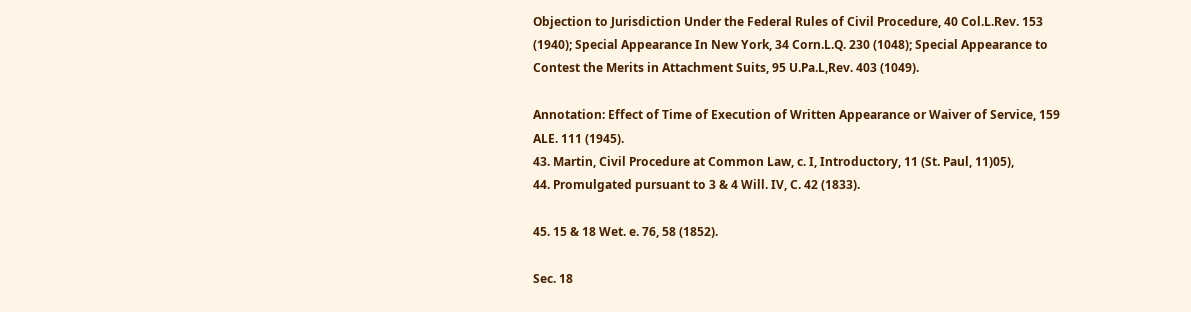Objection to Jurisdiction Under the Federal Rules of Civil Procedure, 40 Col.L.Rev. 153 (1940); Special Appearance In New York, 34 Corn.L.Q. 230 (1048); Special Appearance to Contest the Merits in Attachment Suits, 95 U.Pa.L,Rev. 403 (1049).

Annotation: Effect of Time of Execution of Written Appearance or Waiver of Service, 159 ALE. 111 (1945).
43. Martin, Civil Procedure at Common Law, c. I, Introductory, 11 (St. Paul, 11)05),
44. Promulgated pursuant to 3 & 4 Will. IV, C. 42 (1833).

45. 15 & 18 Wet. e. 76, 58 (1852).

Sec. 18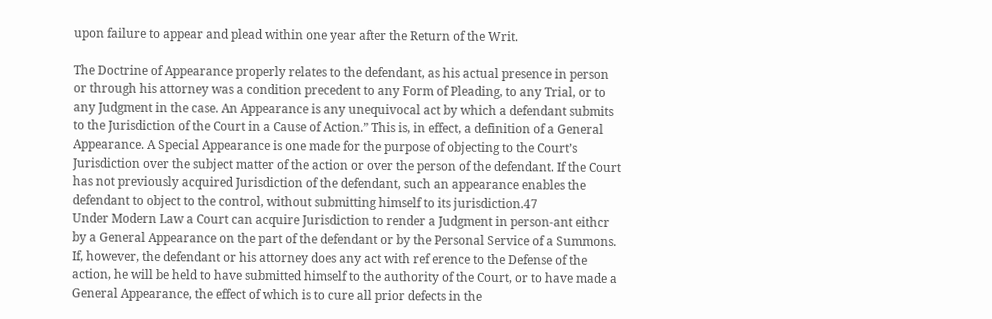upon failure to appear and plead within one year after the Return of the Writ.

The Doctrine of Appearance properly relates to the defendant, as his actual presence in person or through his attorney was a condition precedent to any Form of Pleading, to any Trial, or to any Judgment in the case. An Appearance is any unequivocal act by which a defendant submits to the Jurisdiction of the Court in a Cause of Action.” This is, in effect, a definition of a General Appearance. A Special Appearance is one made for the purpose of objecting to the Court’s Jurisdiction over the subject matter of the action or over the person of the defendant. If the Court has not previously acquired Jurisdiction of the defendant, such an appearance enables the defendant to object to the control, without submitting himself to its jurisdiction.47
Under Modern Law a Court can acquire Jurisdiction to render a Judgment in person-ant eithcr by a General Appearance on the part of the defendant or by the Personal Service of a Summons. If, however, the defendant or his attorney does any act with ref erence to the Defense of the action, he will be held to have submitted himself to the authority of the Court, or to have made a General Appearance, the effect of which is to cure all prior defects in the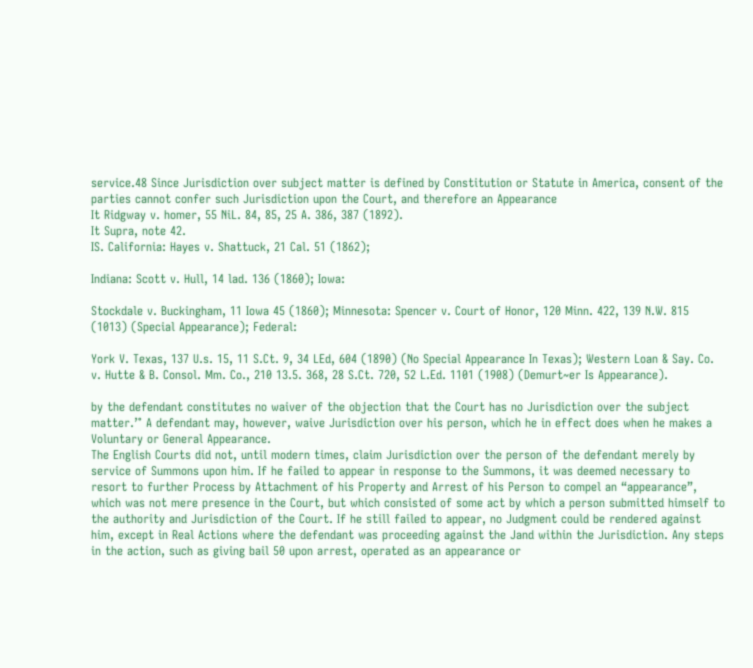service.48 Since Jurisdiction over subject matter is defined by Constitution or Statute in America, consent of the parties cannot confer such Jurisdiction upon the Court, and therefore an Appearance
It Ridgway v. homer, 55 NiL. 84, 85, 25 A. 386, 387 (1892).
It Supra, note 42.
IS. California: Hayes v. Shattuck, 21 Cal. 51 (1862);

Indiana: Scott v. Hull, 14 lad. 136 (1860); Iowa:

Stockdale v. Buckingham, 11 Iowa 45 (1860); Minnesota: Spencer v. Court of Honor, 120 Minn. 422, 139 N.W. 815 (1013) (Special Appearance); Federal:

York V. Texas, 137 U.s. 15, 11 S.Ct. 9, 34 LEd, 604 (1890) (No Special Appearance In Texas); Western Loan & Say. Co. v. Hutte & B. Consol. Mm. Co., 210 13.5. 368, 28 S.Ct. 720, 52 L.Ed. 1101 (1908) (Demurt~er Is Appearance).

by the defendant constitutes no waiver of the objection that the Court has no Jurisdiction over the subject matter.’° A defendant may, however, waive Jurisdiction over his person, which he in effect does when he makes a Voluntary or General Appearance.
The English Courts did not, until modern times, claim Jurisdiction over the person of the defendant merely by service of Summons upon him. If he failed to appear in response to the Summons, it was deemed necessary to resort to further Process by Attachment of his Property and Arrest of his Person to compel an “appearance”, which was not mere presence in the Court, but which consisted of some act by which a person submitted himself to the authority and Jurisdiction of the Court. If he still failed to appear, no Judgment could be rendered against him, except in Real Actions where the defendant was proceeding against the Jand within the Jurisdiction. Any steps in the action, such as giving bail 50 upon arrest, operated as an appearance or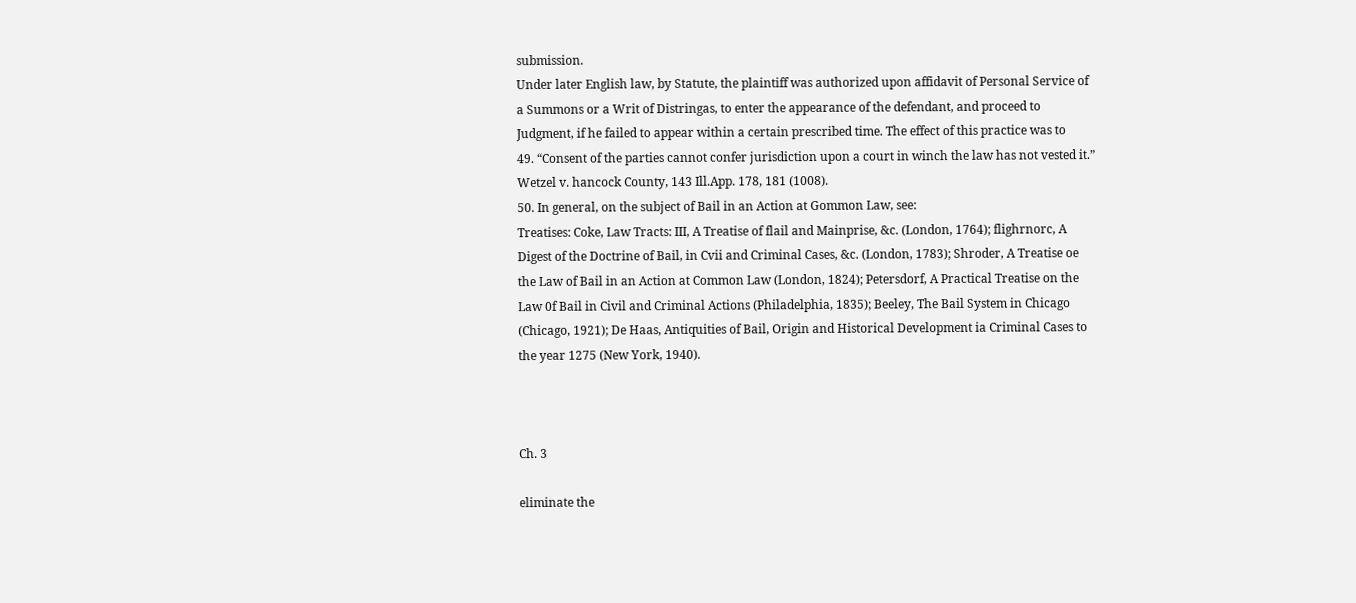submission.
Under later English law, by Statute, the plaintiff was authorized upon affidavit of Personal Service of a Summons or a Writ of Distringas, to enter the appearance of the defendant, and proceed to Judgment, if he failed to appear within a certain prescribed time. The effect of this practice was to
49. “Consent of the parties cannot confer jurisdiction upon a court in winch the law has not vested it.” Wetzel v. hancock County, 143 Ill.App. 178, 181 (1008).
50. In general, on the subject of Bail in an Action at Gommon Law, see:
Treatises: Coke, Law Tracts: III, A Treatise of flail and Mainprise, &c. (London, 1764); flighrnorc, A Digest of the Doctrine of Bail, in Cvii and Criminal Cases, &c. (London, 1783); Shroder, A Treatise oe the Law of Bail in an Action at Common Law (London, 1824); Petersdorf, A Practical Treatise on the Law 0f Bail in Civil and Criminal Actions (Philadelphia, 1835); Beeley, The Bail System in Chicago (Chicago, 1921); De Haas, Antiquities of Bail, Origin and Historical Development ia Criminal Cases to the year 1275 (New York, 1940).



Ch. 3

eliminate the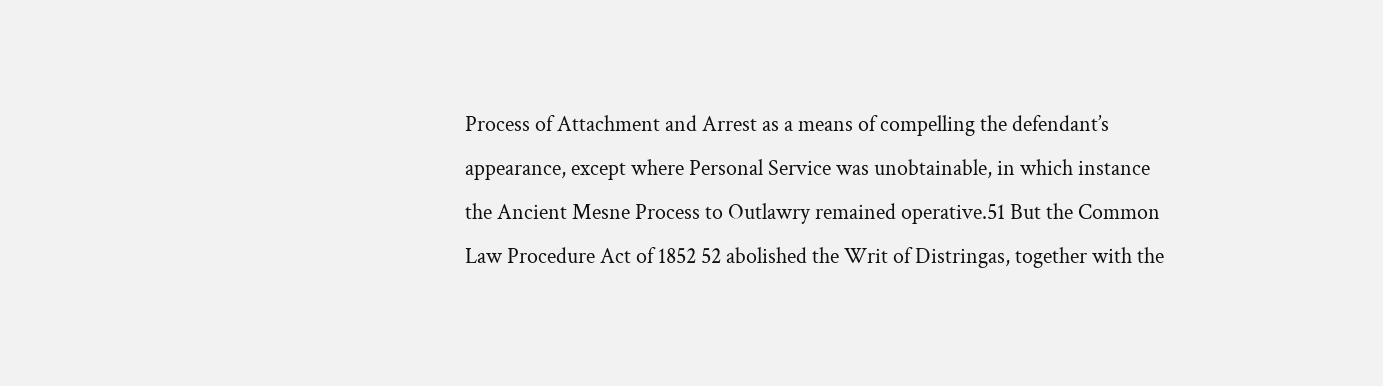Process of Attachment and Arrest as a means of compelling the defendant’s appearance, except where Personal Service was unobtainable, in which instance the Ancient Mesne Process to Outlawry remained operative.51 But the Common Law Procedure Act of 1852 52 abolished the Writ of Distringas, together with the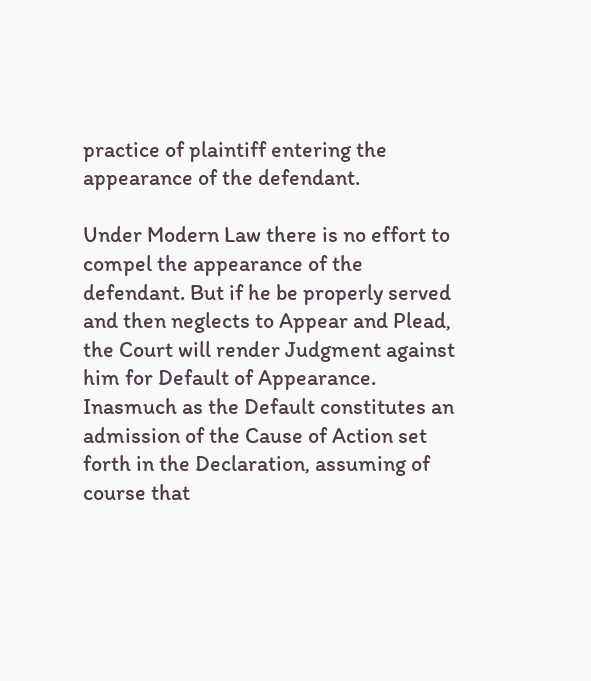practice of plaintiff entering the appearance of the defendant.

Under Modern Law there is no effort to compel the appearance of the defendant. But if he be properly served and then neglects to Appear and Plead, the Court will render Judgment against him for Default of Appearance. Inasmuch as the Default constitutes an admission of the Cause of Action set forth in the Declaration, assuming of course that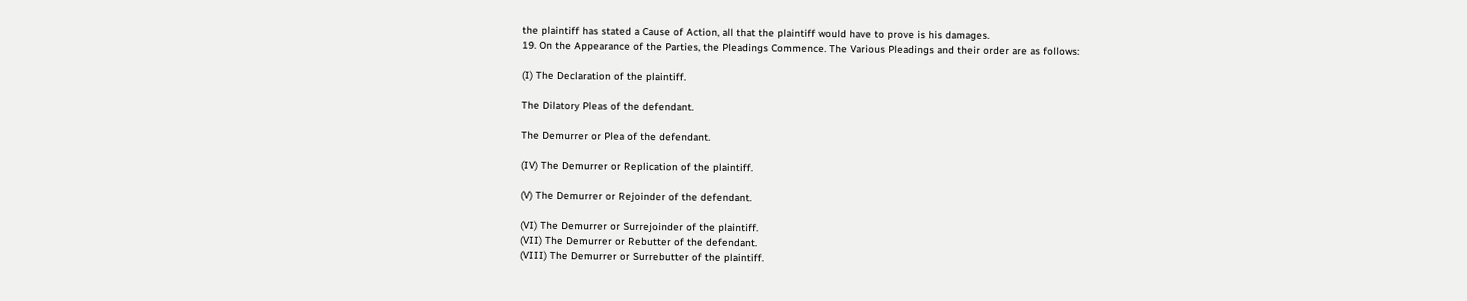the plaintiff has stated a Cause of Action, all that the plaintiff would have to prove is his damages.
19. On the Appearance of the Parties, the Pleadings Commence. The Various Pleadings and their order are as follows:

(I) The Declaration of the plaintiff.

The Dilatory Pleas of the defendant.

The Demurrer or Plea of the defendant.

(IV) The Demurrer or Replication of the plaintiff.

(V) The Demurrer or Rejoinder of the defendant.

(VI) The Demurrer or Surrejoinder of the plaintiff.
(VII) The Demurrer or Rebutter of the defendant.
(VIII) The Demurrer or Surrebutter of the plaintiff.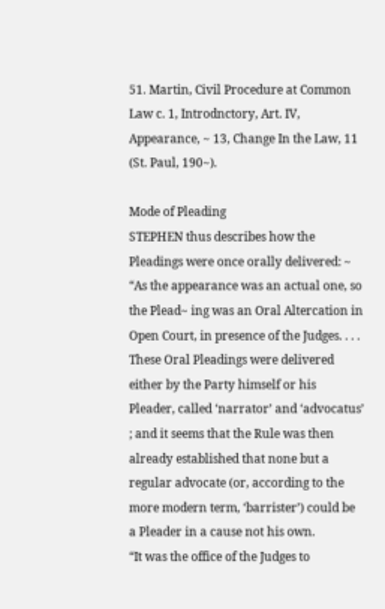51. Martin, Civil Procedure at Common Law c. 1, Introdnctory, Art. IV, Appearance, ~ 13, Change In the Law, 11 (St. Paul, 190~).

Mode of Pleading
STEPHEN thus describes how the Pleadings were once orally delivered: ~ “As the appearance was an actual one, so the Plead~ ing was an Oral Altercation in Open Court, in presence of the Judges. . . . These Oral Pleadings were delivered either by the Party himself or his Pleader, called ‘narrator’ and ‘advocatus’ ; and it seems that the Rule was then already established that none but a regular advocate (or, according to the more modern term, ‘barrister’) could be a Pleader in a cause not his own.
“It was the office of the Judges to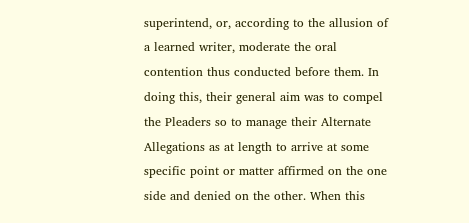superintend, or, according to the allusion of a learned writer, moderate the oral contention thus conducted before them. In doing this, their general aim was to compel the Pleaders so to manage their Alternate Allegations as at length to arrive at some specific point or matter affirmed on the one side and denied on the other. When this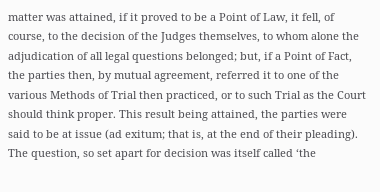matter was attained, if it proved to be a Point of Law, it fell, of course, to the decision of the Judges themselves, to whom alone the adjudication of all legal questions belonged; but, if a Point of Fact, the parties then, by mutual agreement, referred it to one of the various Methods of Trial then practiced, or to such Trial as the Court should think proper. This result being attained, the parties were said to be at issue (ad exitum; that is, at the end of their pleading). The question, so set apart for decision was itself called ‘the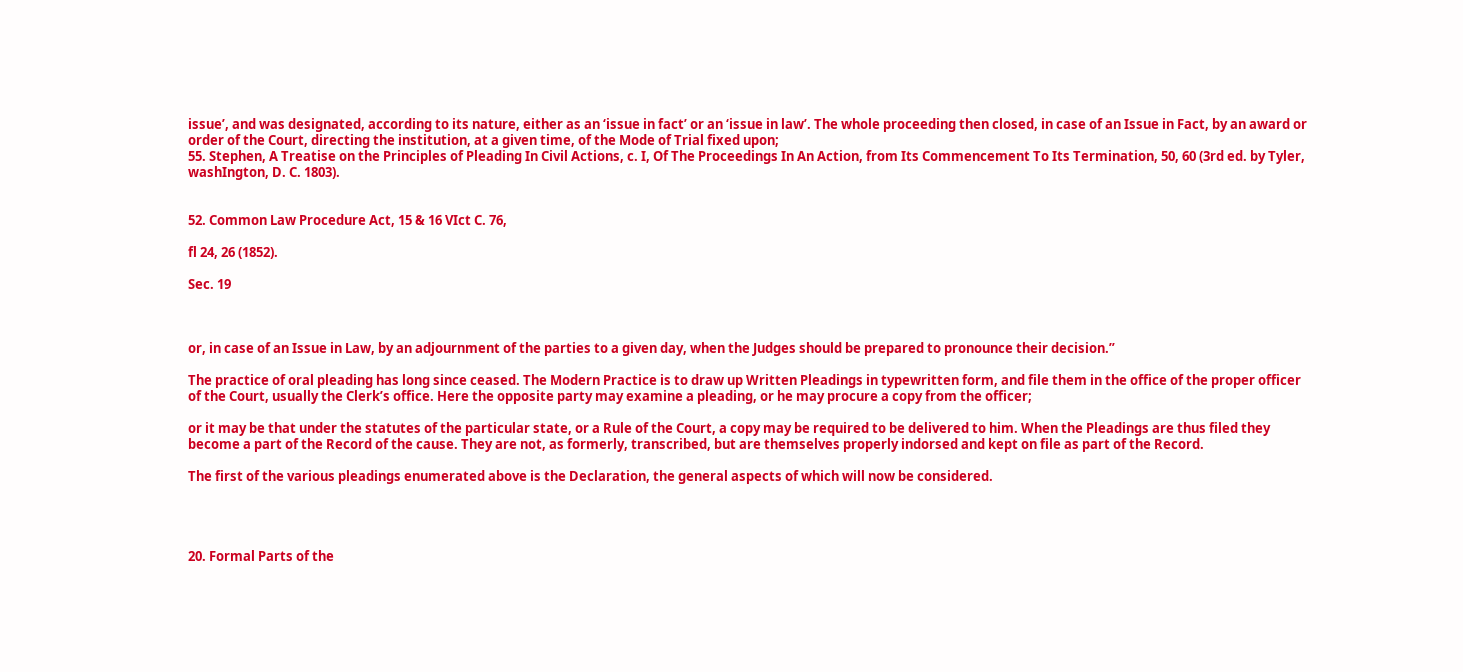issue’, and was designated, according to its nature, either as an ‘issue in fact’ or an ‘issue in law’. The whole proceeding then closed, in case of an Issue in Fact, by an award or order of the Court, directing the institution, at a given time, of the Mode of Trial fixed upon;
55. Stephen, A Treatise on the Principles of Pleading In Civil Actions, c. I, Of The Proceedings In An Action, from Its Commencement To Its Termination, 50, 60 (3rd ed. by Tyler, washIngton, D. C. 1803).


52. Common Law Procedure Act, 15 & 16 VIct C. 76,

fl 24, 26 (1852).

Sec. 19



or, in case of an Issue in Law, by an adjournment of the parties to a given day, when the Judges should be prepared to pronounce their decision.”

The practice of oral pleading has long since ceased. The Modern Practice is to draw up Written Pleadings in typewritten form, and file them in the office of the proper officer of the Court, usually the Clerk’s office. Here the opposite party may examine a pleading, or he may procure a copy from the officer;

or it may be that under the statutes of the particular state, or a Rule of the Court, a copy may be required to be delivered to him. When the Pleadings are thus filed they become a part of the Record of the cause. They are not, as formerly, transcribed, but are themselves properly indorsed and kept on file as part of the Record.

The first of the various pleadings enumerated above is the Declaration, the general aspects of which will now be considered.




20. Formal Parts of the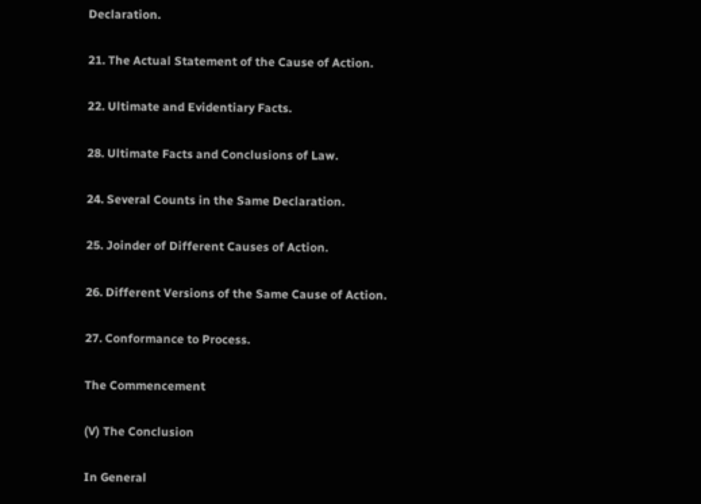Declaration.

21. The Actual Statement of the Cause of Action.

22. Ultimate and Evidentiary Facts.

28. Ultimate Facts and Conclusions of Law.

24. Several Counts in the Same Declaration.

25. Joinder of Different Causes of Action.

26. Different Versions of the Same Cause of Action.

27. Conformance to Process.

The Commencement

(V) The Conclusion

In General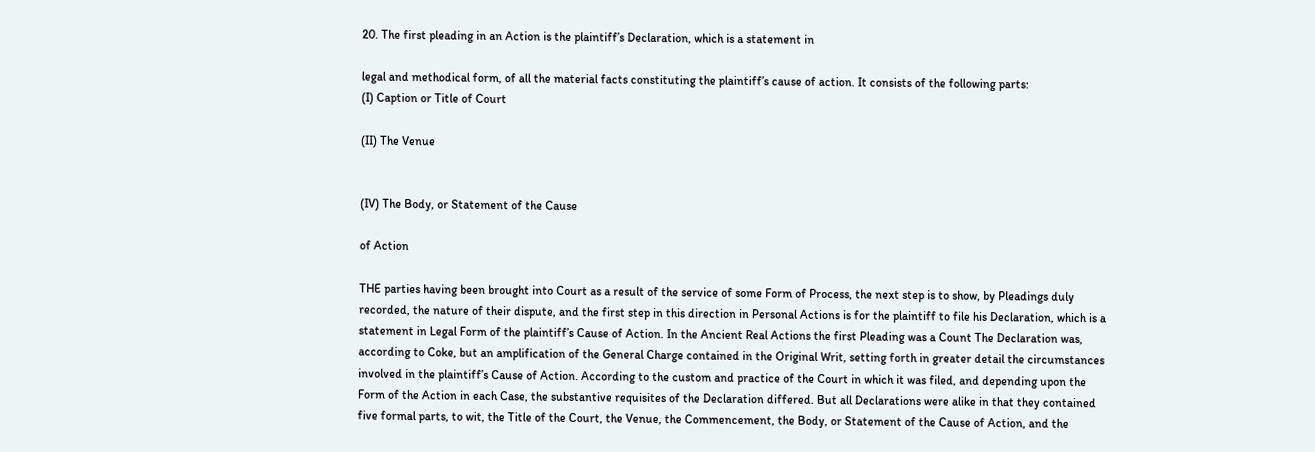20. The first pleading in an Action is the plaintiff’s Declaration, which is a statement in

legal and methodical form, of all the material facts constituting the plaintiff’s cause of action. It consists of the following parts:
(I) Caption or Title of Court

(II) The Venue


(IV) The Body, or Statement of the Cause

of Action

THE parties having been brought into Court as a result of the service of some Form of Process, the next step is to show, by Pleadings duly recorded, the nature of their dispute, and the first step in this direction in Personal Actions is for the plaintiff to file his Declaration, which is a statement in Legal Form of the plaintiff’s Cause of Action. In the Ancient Real Actions the first Pleading was a Count The Declaration was, according to Coke, but an amplification of the General Charge contained in the Original Writ, setting forth in greater detail the circumstances involved in the plaintiff’s Cause of Action. According to the custom and practice of the Court in which it was filed, and depending upon the Form of the Action in each Case, the substantive requisites of the Declaration differed. But all Declarations were alike in that they contained five formal parts, to wit, the Title of the Court, the Venue, the Commencement, the Body, or Statement of the Cause of Action, and the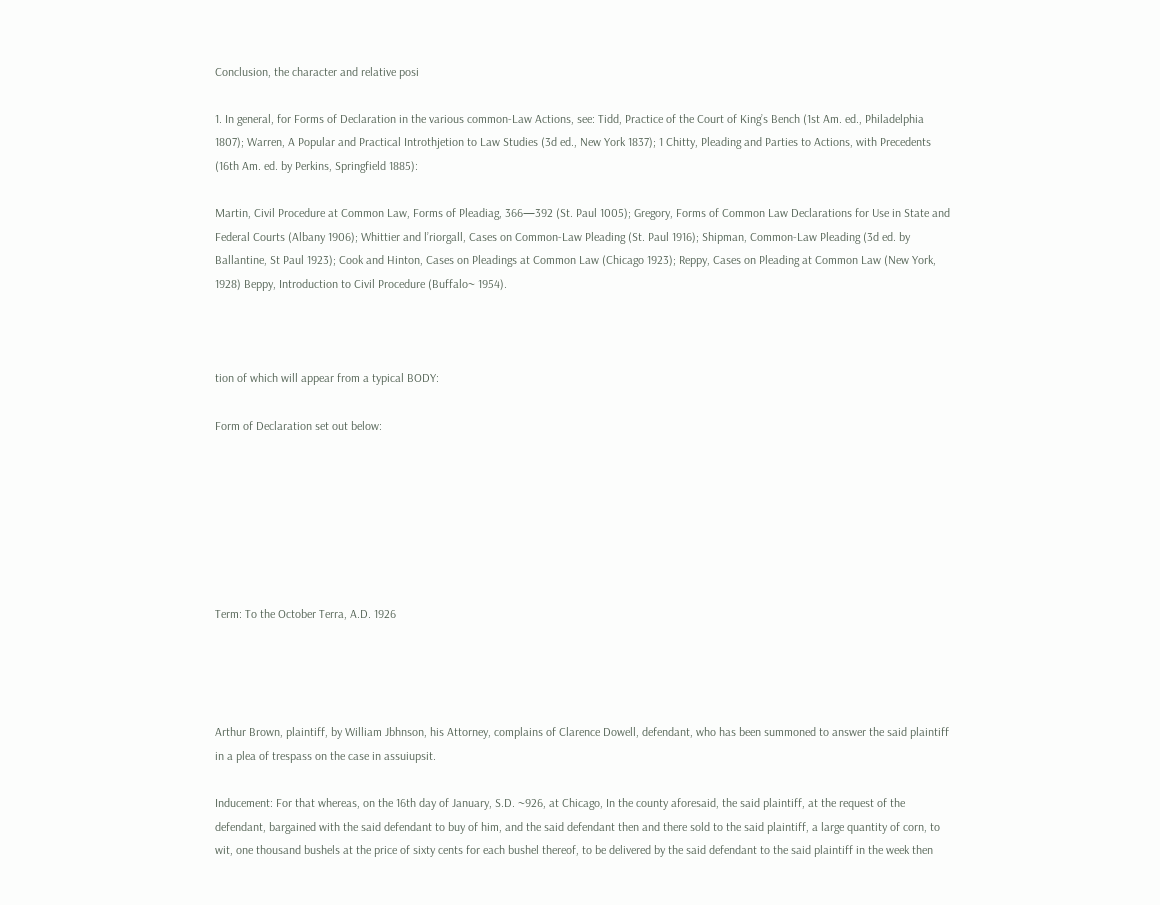Conclusion, the character and relative posi

1. In general, for Forms of Declaration in the various common-Law Actions, see: Tidd, Practice of the Court of King’s Bench (1st Am. ed., Philadelphia 1807); Warren, A Popular and Practical Introthjetion to Law Studies (3d ed., New York 1837); 1 Chitty, Pleading and Parties to Actions, with Precedents (16th Am. ed. by Perkins, Springfield 1885):

Martin, Civil Procedure at Common Law, Forms of Pleadiag, 366—392 (St. Paul 1005); Gregory, Forms of Common Law Declarations for Use in State and Federal Courts (Albany 1906); Whittier and l’riorgall, Cases on Common-Law Pleading (St. Paul 1916); Shipman, Common-Law Pleading (3d ed. by Ballantine, St Paul 1923); Cook and Hinton, Cases on Pleadings at Common Law (Chicago 1923); Reppy, Cases on Pleading at Common Law (New York, 1928) Beppy, Introduction to Civil Procedure (Buffalo~ 1954).



tion of which will appear from a typical BODY:

Form of Declaration set out below:







Term: To the October Terra, A.D. 1926




Arthur Brown, plaintiff, by William Jbhnson, his Attorney, complains of Clarence Dowell, defendant, who has been summoned to answer the said plaintiff in a plea of trespass on the case in assuiupsit.

Inducement: For that whereas, on the 16th day of January, S.D. ~926, at Chicago, In the county aforesaid, the said plaintiff, at the request of the defendant, bargained with the said defendant to buy of him, and the said defendant then and there sold to the said plaintiff, a large quantity of corn, to wit, one thousand bushels at the price of sixty cents for each bushel thereof, to be delivered by the said defendant to the said plaintiff in the week then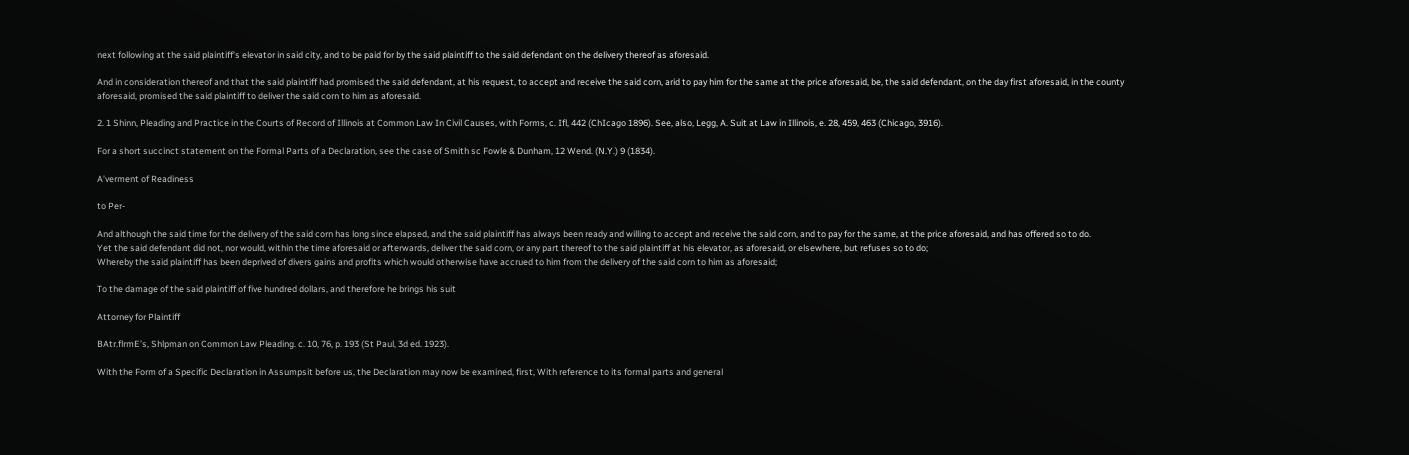next following at the said plaintiff’s elevator in said city, and to be paid for by the said plaintiff to the said defendant on the delivery thereof as aforesaid.

And in consideration thereof and that the said plaintiff had promised the said defendant, at his request, to accept and receive the said corn, arid to pay him for the same at the price aforesaid, be, the said defendant, on the day first aforesaid, in the county aforesaid, promised the said plaintiff to deliver the said corn to him as aforesaid.

2. 1 Shinn, Pleading and Practice in the Courts of Record of Illinois at Common Law In Civil Causes, with Forms, c. Ifl, 442 (ChIcago 1896). See, also, Legg, A. Suit at Law in Illinois, e. 28, 459, 463 (Chicago, 3916).

For a short succinct statement on the Formal Parts of a Declaration, see the case of Smith sc Fowle & Dunham, 12 Wend. (N.Y.) 9 (1834).

A’verment of Readiness

to Per-

And although the said time for the delivery of the said corn has long since elapsed, and the said plaintiff has always been ready and willing to accept and receive the said corn, and to pay for the same, at the price aforesaid, and has offered so to do.
Yet the said defendant did not, nor would, within the time aforesaid or afterwards, deliver the said corn, or any part thereof to the said plaintiff at his elevator, as aforesaid, or elsewhere, but refuses so to do;
Whereby the said plaintiff has been deprived of divers gains and profits which would otherwise have accrued to him from the delivery of the said corn to him as aforesaid;

To the damage of the said plaintiff of five hundred dollars, and therefore he brings his suit

Attorney for Plaintiff

BAtr.flrmE’s, Shlpman on Common Law Pleading. c. 10, 76, p. 193 (St Paul, 3d ed. 1923).

With the Form of a Specific Declaration in Assumpsit before us, the Declaration may now be examined, first, With reference to its formal parts and general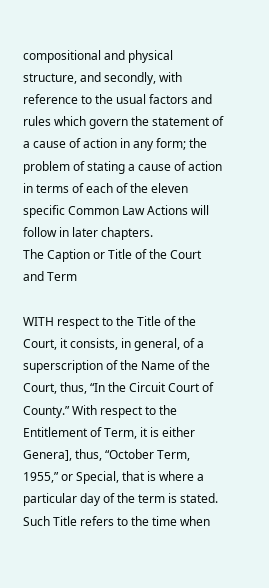compositional and physical structure, and secondly, with reference to the usual factors and rules which govern the statement of a cause of action in any form; the problem of stating a cause of action in terms of each of the eleven specific Common Law Actions will follow in later chapters.
The Caption or Title of the Court and Term

WITH respect to the Title of the Court, it consists, in general, of a superscription of the Name of the Court, thus, “In the Circuit Court of County.” With respect to the Entitlement of Term, it is either Genera], thus, “October Term, 1955,” or Special, that is where a particular day of the term is stated. Such Title refers to the time when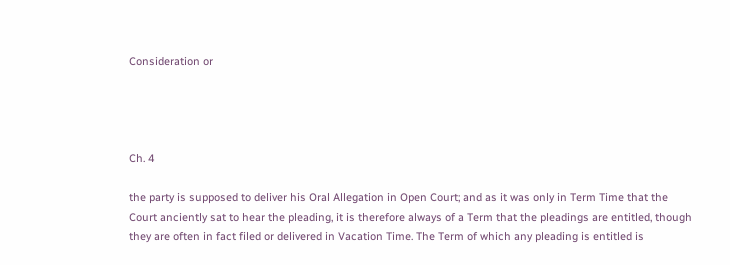Consideration or




Ch. 4

the party is supposed to deliver his Oral Allegation in Open Court; and as it was only in Term Time that the Court anciently sat to hear the pleading, it is therefore always of a Term that the pleadings are entitled, though they are often in fact filed or delivered in Vacation Time. The Term of which any pleading is entitled is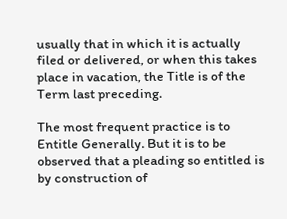usually that in which it is actually filed or delivered, or when this takes place in vacation, the Title is of the Term last preceding.

The most frequent practice is to Entitle Generally. But it is to be observed that a pleading so entitled is by construction of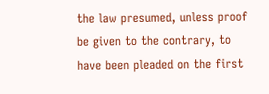the law presumed, unless proof be given to the contrary, to have been pleaded on the first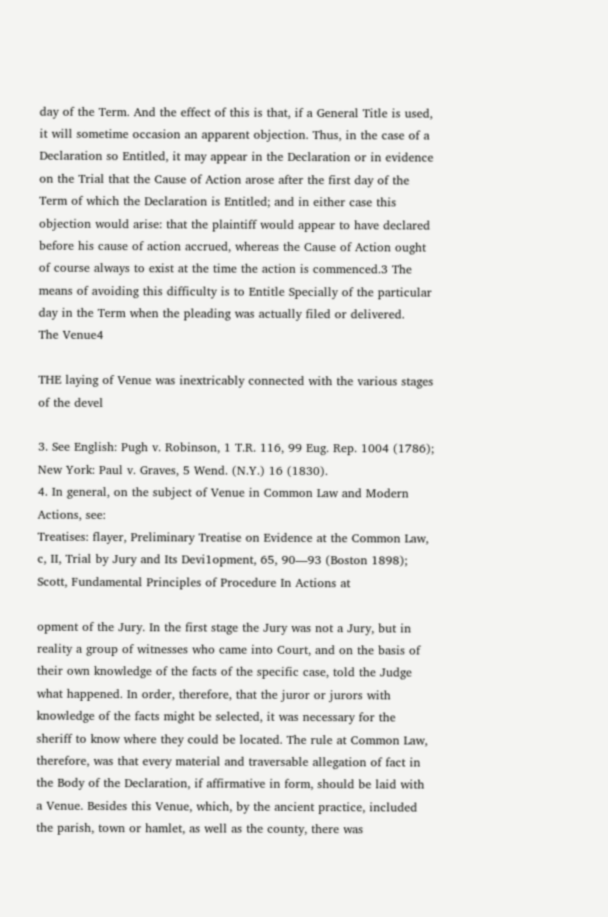day of the Term. And the effect of this is that, if a General Title is used, it will sometime occasion an apparent objection. Thus, in the case of a Declaration so Entitled, it may appear in the Declaration or in evidence on the Trial that the Cause of Action arose after the first day of the Term of which the Declaration is Entitled; and in either case this objection would arise: that the plaintiff would appear to have declared before his cause of action accrued, whereas the Cause of Action ought of course always to exist at the time the action is commenced.3 The means of avoiding this difficulty is to Entitle Specially of the particular day in the Term when the pleading was actually filed or delivered.
The Venue4

THE laying of Venue was inextricably connected with the various stages of the devel

3. See English: Pugh v. Robinson, 1 T.R. 116, 99 Eug. Rep. 1004 (1786); New York: Paul v. Graves, 5 Wend. (N.Y.) 16 (1830).
4. In general, on the subject of Venue in Common Law and Modern Actions, see:
Treatises: flayer, Preliminary Treatise on Evidence at the Common Law, c, II, Trial by Jury and Its Devi1opment, 65, 90—93 (Boston 1898); Scott, Fundamental Principles of Procedure In Actions at

opment of the Jury. In the first stage the Jury was not a Jury, but in reality a group of witnesses who came into Court, and on the basis of their own knowledge of the facts of the specific case, told the Judge what happened. In order, therefore, that the juror or jurors with knowledge of the facts might be selected, it was necessary for the sheriff to know where they could be located. The rule at Common Law, therefore, was that every material and traversable allegation of fact in the Body of the Declaration, if affirmative in form, should be laid with a Venue. Besides this Venue, which, by the ancient practice, included the parish, town or hamlet, as well as the county, there was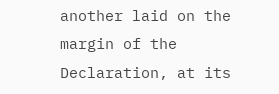another laid on the margin of the Declaration, at its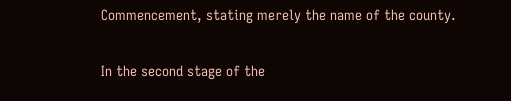Commencement, stating merely the name of the county.

In the second stage of the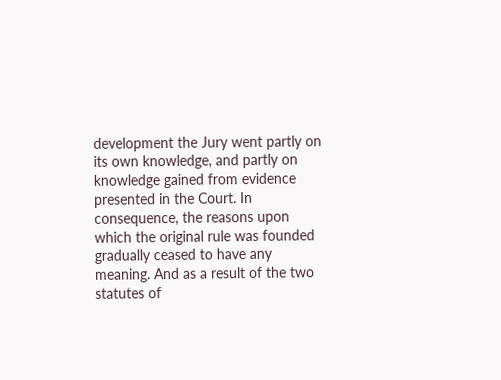development the Jury went partly on its own knowledge, and partly on knowledge gained from evidence presented in the Court. In consequence, the reasons upon which the original rule was founded gradually ceased to have any meaning. And as a result of the two statutes of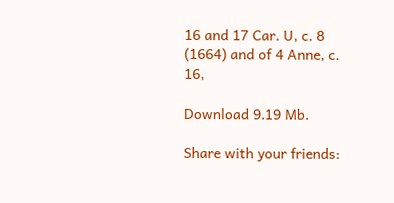16 and 17 Car. U, c. 8 (1664) and of 4 Anne, c. 16,

Download 9.19 Mb.

Share with your friends: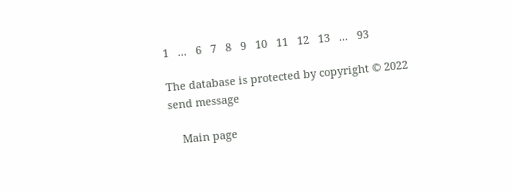1   ...   6   7   8   9   10   11   12   13   ...   93

The database is protected by copyright © 2022
send message

    Main page